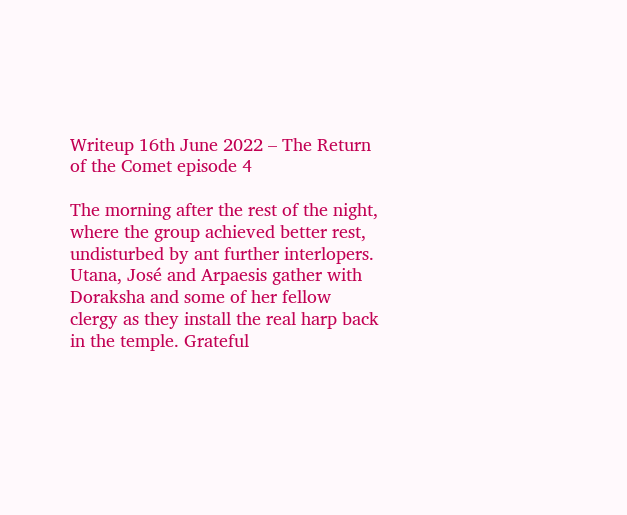Writeup 16th June 2022 – The Return of the Comet episode 4

The morning after the rest of the night, where the group achieved better rest, undisturbed by ant further interlopers. Utana, José and Arpaesis gather with Doraksha and some of her fellow clergy as they install the real harp back in the temple. Grateful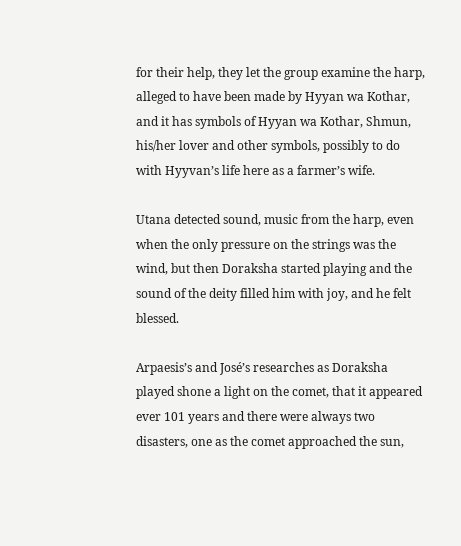for their help, they let the group examine the harp, alleged to have been made by Hyyan wa Kothar, and it has symbols of Hyyan wa Kothar, Shmun, his/her lover and other symbols, possibly to do with Hyyvan’s life here as a farmer’s wife.

Utana detected sound, music from the harp, even when the only pressure on the strings was the wind, but then Doraksha started playing and the sound of the deity filled him with joy, and he felt blessed.

Arpaesis’s and José’s researches as Doraksha played shone a light on the comet, that it appeared ever 101 years and there were always two disasters, one as the comet approached the sun,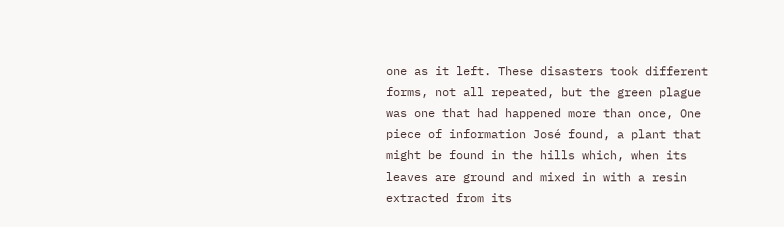one as it left. These disasters took different forms, not all repeated, but the green plague was one that had happened more than once, One piece of information José found, a plant that might be found in the hills which, when its leaves are ground and mixed in with a resin extracted from its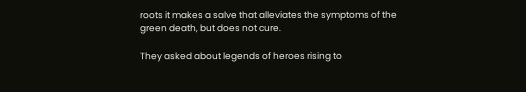roots it makes a salve that alleviates the symptoms of the green death, but does not cure.

They asked about legends of heroes rising to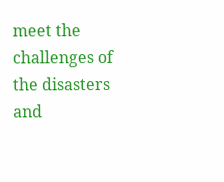meet the challenges of the disasters and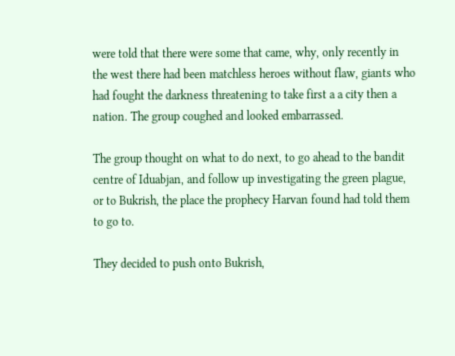were told that there were some that came, why, only recently in the west there had been matchless heroes without flaw, giants who had fought the darkness threatening to take first a a city then a nation. The group coughed and looked embarrassed.

The group thought on what to do next, to go ahead to the bandit centre of Iduabjan, and follow up investigating the green plague, or to Bukrish, the place the prophecy Harvan found had told them to go to.

They decided to push onto Bukrish,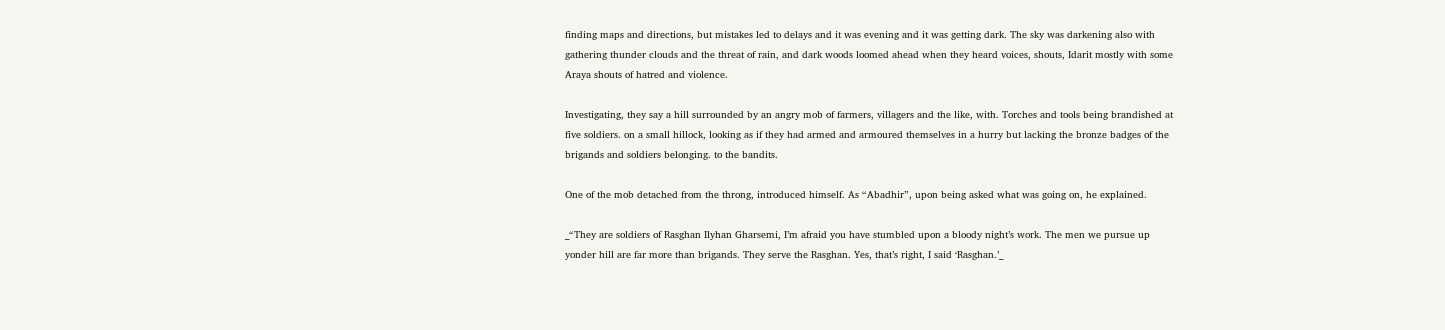finding maps and directions, but mistakes led to delays and it was evening and it was getting dark. The sky was darkening also with gathering thunder clouds and the threat of rain, and dark woods loomed ahead when they heard voices, shouts, Idarit mostly with some Araya shouts of hatred and violence.

Investigating, they say a hill surrounded by an angry mob of farmers, villagers and the like, with. Torches and tools being brandished at five soldiers. on a small hillock, looking as if they had armed and armoured themselves in a hurry but lacking the bronze badges of the brigands and soldiers belonging. to the bandits.

One of the mob detached from the throng, introduced himself. As “Abadhir”, upon being asked what was going on, he explained.

_“They are soldiers of Rasghan Ilyhan Gharsemi, I’m afraid you have stumbled upon a bloody night’s work. The men we pursue up yonder hill are far more than brigands. They serve the Rasghan. Yes, that’s right, I said ‘Rasghan.’_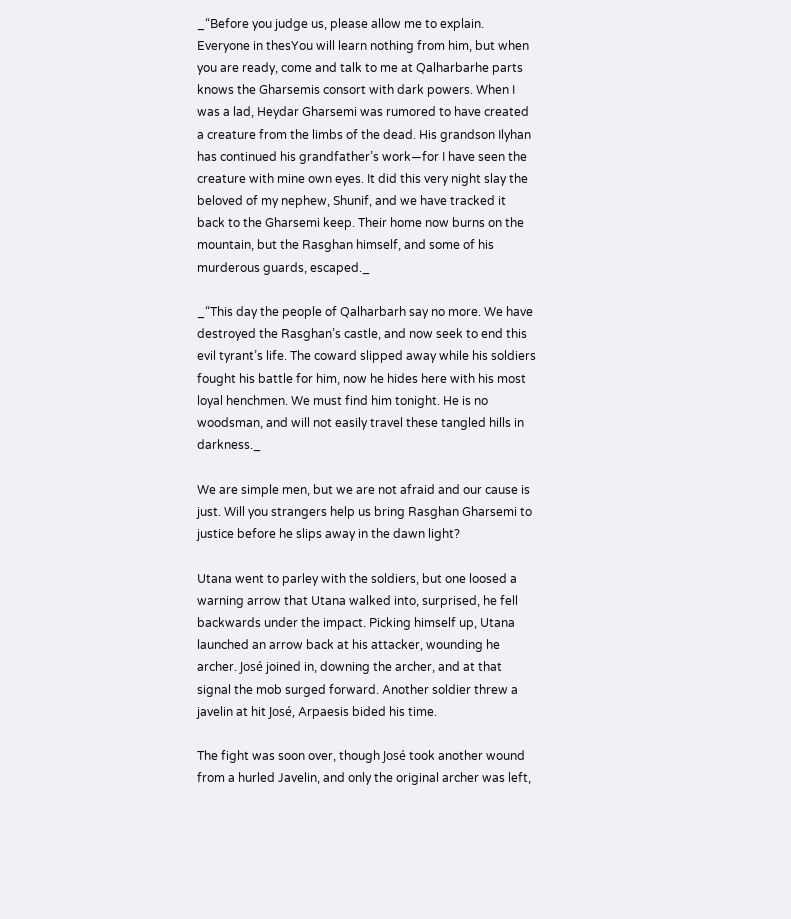_“Before you judge us, please allow me to explain. Everyone in thesYou will learn nothing from him, but when you are ready, come and talk to me at Qalharbarhe parts knows the Gharsemis consort with dark powers. When I was a lad, Heydar Gharsemi was rumored to have created a creature from the limbs of the dead. His grandson Ilyhan has continued his grandfather’s work—for I have seen the creature with mine own eyes. It did this very night slay the beloved of my nephew, Shunif, and we have tracked it back to the Gharsemi keep. Their home now burns on the mountain, but the Rasghan himself, and some of his murderous guards, escaped._

_“This day the people of Qalharbarh say no more. We have destroyed the Rasghan’s castle, and now seek to end this evil tyrant’s life. The coward slipped away while his soldiers fought his battle for him, now he hides here with his most loyal henchmen. We must find him tonight. He is no woodsman, and will not easily travel these tangled hills in darkness._

We are simple men, but we are not afraid and our cause is just. Will you strangers help us bring Rasghan Gharsemi to justice before he slips away in the dawn light?

Utana went to parley with the soldiers, but one loosed a warning arrow that Utana walked into, surprised, he fell backwards under the impact. Picking himself up, Utana launched an arrow back at his attacker, wounding he archer. José joined in, downing the archer, and at that signal the mob surged forward. Another soldier threw a javelin at hit José, Arpaesis bided his time.

The fight was soon over, though José took another wound from a hurled Javelin, and only the original archer was left,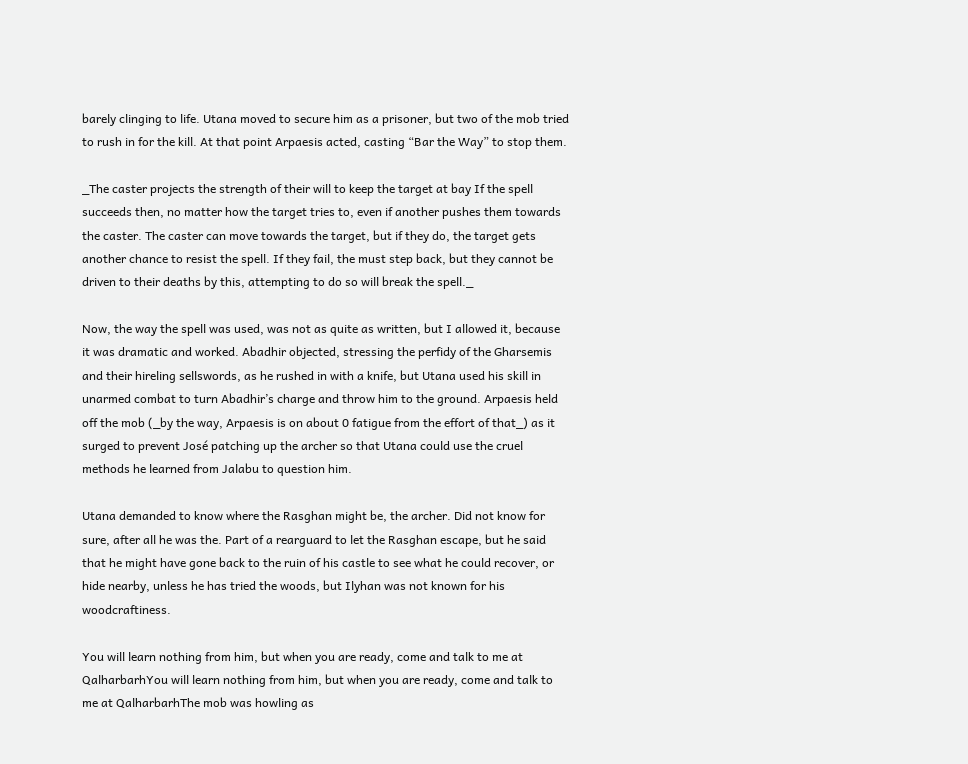barely clinging to life. Utana moved to secure him as a prisoner, but two of the mob tried to rush in for the kill. At that point Arpaesis acted, casting “Bar the Way” to stop them.

_The caster projects the strength of their will to keep the target at bay If the spell succeeds then, no matter how the target tries to, even if another pushes them towards the caster. The caster can move towards the target, but if they do, the target gets another chance to resist the spell. If they fail, the must step back, but they cannot be driven to their deaths by this, attempting to do so will break the spell._

Now, the way the spell was used, was not as quite as written, but I allowed it, because it was dramatic and worked. Abadhir objected, stressing the perfidy of the Gharsemis and their hireling sellswords, as he rushed in with a knife, but Utana used his skill in unarmed combat to turn Abadhir’s charge and throw him to the ground. Arpaesis held off the mob (_by the way, Arpaesis is on about 0 fatigue from the effort of that_) as it surged to prevent José patching up the archer so that Utana could use the cruel methods he learned from Jalabu to question him.

Utana demanded to know where the Rasghan might be, the archer. Did not know for sure, after all he was the. Part of a rearguard to let the Rasghan escape, but he said that he might have gone back to the ruin of his castle to see what he could recover, or hide nearby, unless he has tried the woods, but Ilyhan was not known for his woodcraftiness.

You will learn nothing from him, but when you are ready, come and talk to me at QalharbarhYou will learn nothing from him, but when you are ready, come and talk to me at QalharbarhThe mob was howling as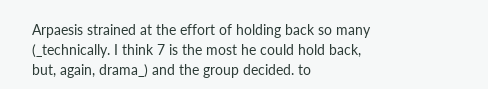Arpaesis strained at the effort of holding back so many (_technically. I think 7 is the most he could hold back, but, again, drama_) and the group decided. to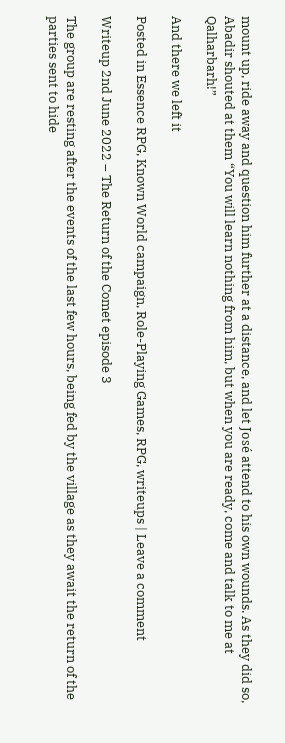mount up, ride away and question him further at a distance, and let José attend to his own wounds. As they did so, Abadir shouted at them “You will learn nothing from him, but when you are ready, come and talk to me at Qalharbarh!”

And there we left it

Posted in Essence RPG, Known World campaign, Role-Playing Games, RPG, writeups | Leave a comment

Writeup 2nd June 2022 – The Return of the Comet episode 3

The group are resting after the events of the last few hours, being fed by the village as they await the return of the parties sent to hide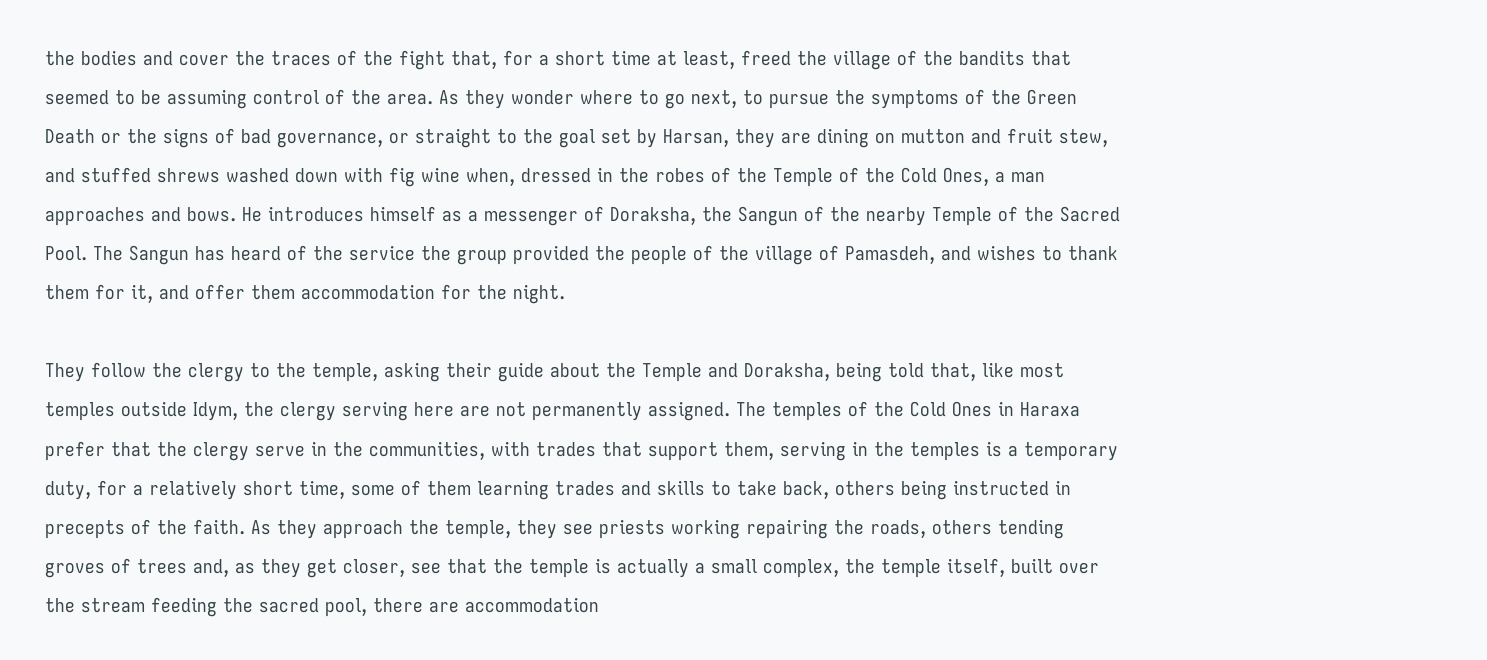the bodies and cover the traces of the fight that, for a short time at least, freed the village of the bandits that seemed to be assuming control of the area. As they wonder where to go next, to pursue the symptoms of the Green Death or the signs of bad governance, or straight to the goal set by Harsan, they are dining on mutton and fruit stew, and stuffed shrews washed down with fig wine when, dressed in the robes of the Temple of the Cold Ones, a man approaches and bows. He introduces himself as a messenger of Doraksha, the Sangun of the nearby Temple of the Sacred Pool. The Sangun has heard of the service the group provided the people of the village of Pamasdeh, and wishes to thank them for it, and offer them accommodation for the night.

They follow the clergy to the temple, asking their guide about the Temple and Doraksha, being told that, like most temples outside Idym, the clergy serving here are not permanently assigned. The temples of the Cold Ones in Haraxa prefer that the clergy serve in the communities, with trades that support them, serving in the temples is a temporary duty, for a relatively short time, some of them learning trades and skills to take back, others being instructed in precepts of the faith. As they approach the temple, they see priests working repairing the roads, others tending groves of trees and, as they get closer, see that the temple is actually a small complex, the temple itself, built over the stream feeding the sacred pool, there are accommodation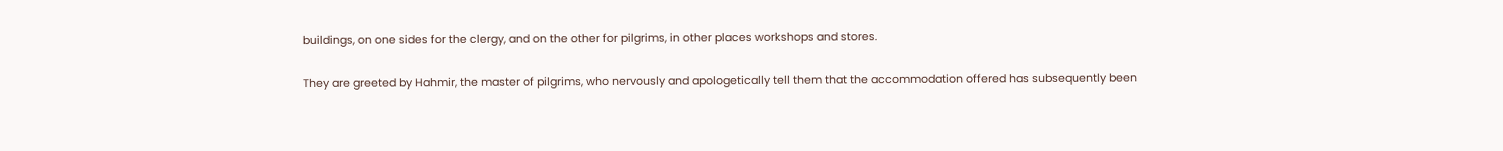buildings, on one sides for the clergy, and on the other for pilgrims, in other places workshops and stores.

They are greeted by Hahmir, the master of pilgrims, who nervously and apologetically tell them that the accommodation offered has subsequently been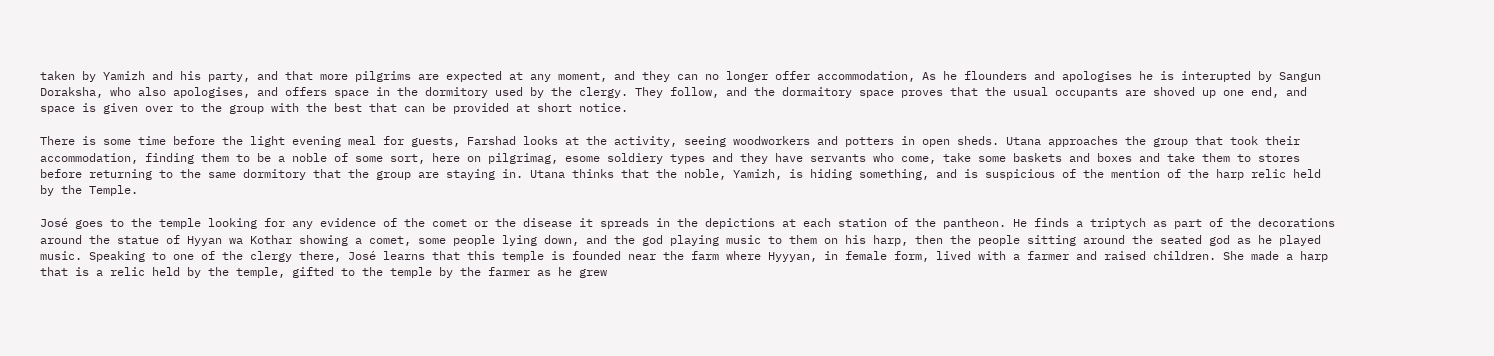taken by Yamizh and his party, and that more pilgrims are expected at any moment, and they can no longer offer accommodation, As he flounders and apologises he is interupted by Sangun Doraksha, who also apologises, and offers space in the dormitory used by the clergy. They follow, and the dormaitory space proves that the usual occupants are shoved up one end, and space is given over to the group with the best that can be provided at short notice.

There is some time before the light evening meal for guests, Farshad looks at the activity, seeing woodworkers and potters in open sheds. Utana approaches the group that took their accommodation, finding them to be a noble of some sort, here on pilgrimag, esome soldiery types and they have servants who come, take some baskets and boxes and take them to stores before returning to the same dormitory that the group are staying in. Utana thinks that the noble, Yamizh, is hiding something, and is suspicious of the mention of the harp relic held by the Temple.

José goes to the temple looking for any evidence of the comet or the disease it spreads in the depictions at each station of the pantheon. He finds a triptych as part of the decorations around the statue of Hyyan wa Kothar showing a comet, some people lying down, and the god playing music to them on his harp, then the people sitting around the seated god as he played music. Speaking to one of the clergy there, José learns that this temple is founded near the farm where Hyyyan, in female form, lived with a farmer and raised children. She made a harp that is a relic held by the temple, gifted to the temple by the farmer as he grew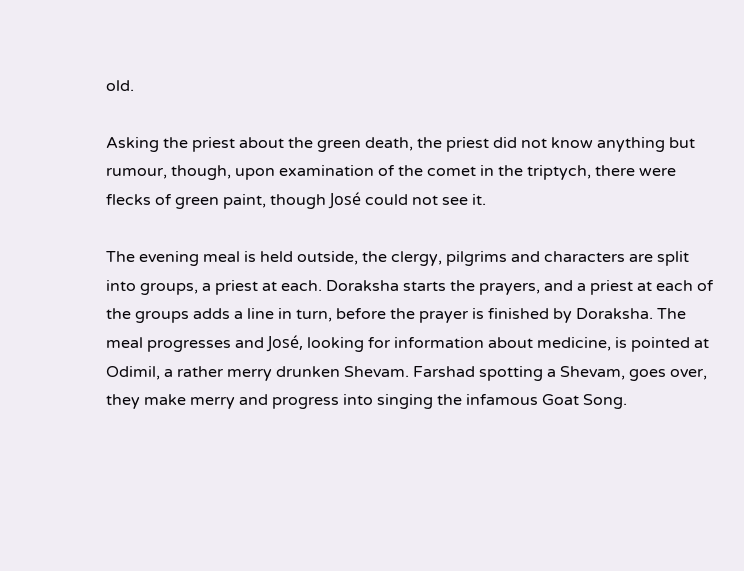old.

Asking the priest about the green death, the priest did not know anything but rumour, though, upon examination of the comet in the triptych, there were flecks of green paint, though José could not see it.

The evening meal is held outside, the clergy, pilgrims and characters are split into groups, a priest at each. Doraksha starts the prayers, and a priest at each of the groups adds a line in turn, before the prayer is finished by Doraksha. The meal progresses and José, looking for information about medicine, is pointed at Odimil, a rather merry drunken Shevam. Farshad spotting a Shevam, goes over, they make merry and progress into singing the infamous Goat Song.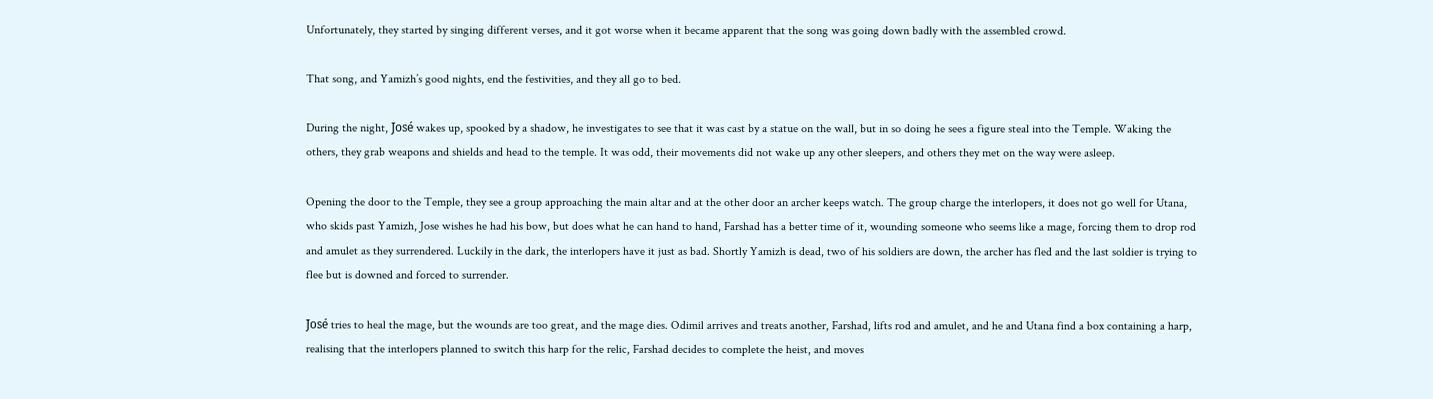Unfortunately, they started by singing different verses, and it got worse when it became apparent that the song was going down badly with the assembled crowd.

That song, and Yamizh’s good nights, end the festivities, and they all go to bed.

During the night, José wakes up, spooked by a shadow, he investigates to see that it was cast by a statue on the wall, but in so doing he sees a figure steal into the Temple. Waking the others, they grab weapons and shields and head to the temple. It was odd, their movements did not wake up any other sleepers, and others they met on the way were asleep.

Opening the door to the Temple, they see a group approaching the main altar and at the other door an archer keeps watch. The group charge the interlopers, it does not go well for Utana, who skids past Yamizh, Jose wishes he had his bow, but does what he can hand to hand, Farshad has a better time of it, wounding someone who seems like a mage, forcing them to drop rod and amulet as they surrendered. Luckily in the dark, the interlopers have it just as bad. Shortly Yamizh is dead, two of his soldiers are down, the archer has fled and the last soldier is trying to flee but is downed and forced to surrender.

José tries to heal the mage, but the wounds are too great, and the mage dies. Odimil arrives and treats another, Farshad, lifts rod and amulet, and he and Utana find a box containing a harp, realising that the interlopers planned to switch this harp for the relic, Farshad decides to complete the heist, and moves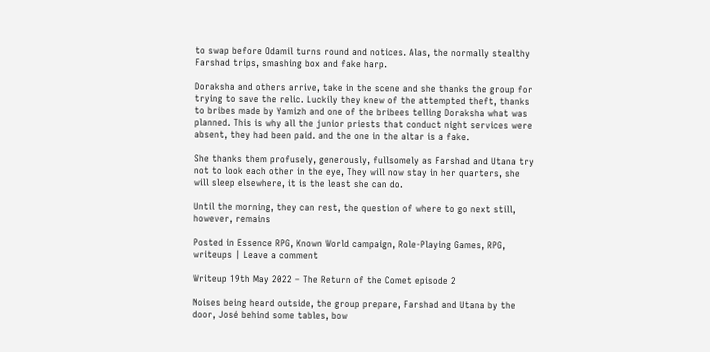to swap before Odamil turns round and notices. Alas, the normally stealthy Farshad trips, smashing box and fake harp.

Doraksha and others arrive, take in the scene and she thanks the group for trying to save the relic. Luckily they knew of the attempted theft, thanks to bribes made by Yamizh and one of the bribees telling Doraksha what was planned. This is why all the junior priests that conduct night services were absent, they had been paid. and the one in the altar is a fake.

She thanks them profusely, generously, fullsomely as Farshad and Utana try not to look each other in the eye, They will now stay in her quarters, she will sleep elsewhere, it is the least she can do.

Until the morning, they can rest, the question of where to go next still, however, remains

Posted in Essence RPG, Known World campaign, Role-Playing Games, RPG, writeups | Leave a comment

Writeup 19th May 2022 – The Return of the Comet episode 2

Noises being heard outside, the group prepare, Farshad and Utana by the door, José behind some tables, bow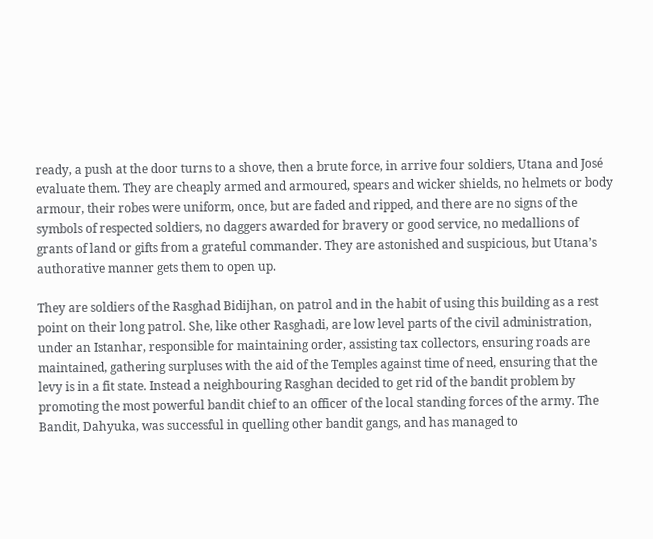ready, a push at the door turns to a shove, then a brute force, in arrive four soldiers, Utana and José evaluate them. They are cheaply armed and armoured, spears and wicker shields, no helmets or body armour, their robes were uniform, once, but are faded and ripped, and there are no signs of the symbols of respected soldiers, no daggers awarded for bravery or good service, no medallions of grants of land or gifts from a grateful commander. They are astonished and suspicious, but Utana’s authorative manner gets them to open up.

They are soldiers of the Rasghad Bidijhan, on patrol and in the habit of using this building as a rest point on their long patrol. She, like other Rasghadi, are low level parts of the civil administration, under an Istanhar, responsible for maintaining order, assisting tax collectors, ensuring roads are maintained, gathering surpluses with the aid of the Temples against time of need, ensuring that the levy is in a fit state. Instead a neighbouring Rasghan decided to get rid of the bandit problem by promoting the most powerful bandit chief to an officer of the local standing forces of the army. The Bandit, Dahyuka, was successful in quelling other bandit gangs, and has managed to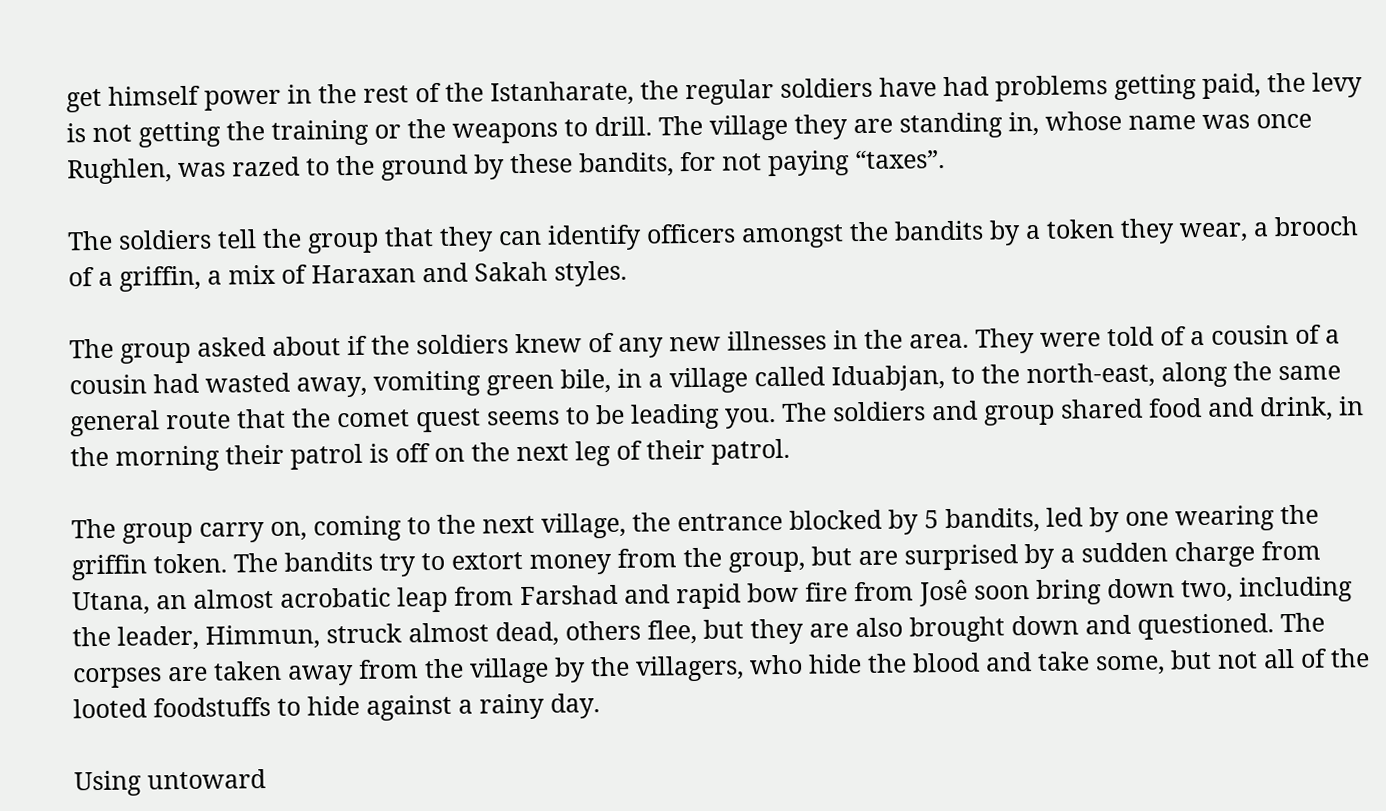get himself power in the rest of the Istanharate, the regular soldiers have had problems getting paid, the levy is not getting the training or the weapons to drill. The village they are standing in, whose name was once Rughlen, was razed to the ground by these bandits, for not paying “taxes”.

The soldiers tell the group that they can identify officers amongst the bandits by a token they wear, a brooch of a griffin, a mix of Haraxan and Sakah styles.

The group asked about if the soldiers knew of any new illnesses in the area. They were told of a cousin of a cousin had wasted away, vomiting green bile, in a village called Iduabjan, to the north-east, along the same general route that the comet quest seems to be leading you. The soldiers and group shared food and drink, in the morning their patrol is off on the next leg of their patrol.

The group carry on, coming to the next village, the entrance blocked by 5 bandits, led by one wearing the griffin token. The bandits try to extort money from the group, but are surprised by a sudden charge from Utana, an almost acrobatic leap from Farshad and rapid bow fire from Josê soon bring down two, including the leader, Himmun, struck almost dead, others flee, but they are also brought down and questioned. The corpses are taken away from the village by the villagers, who hide the blood and take some, but not all of the looted foodstuffs to hide against a rainy day.

Using untoward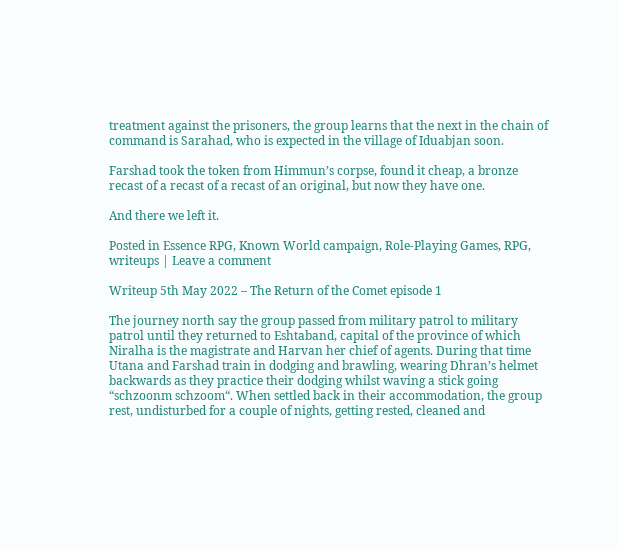treatment against the prisoners, the group learns that the next in the chain of command is Sarahad, who is expected in the village of Iduabjan soon.

Farshad took the token from Himmun’s corpse, found it cheap, a bronze recast of a recast of a recast of an original, but now they have one.

And there we left it.

Posted in Essence RPG, Known World campaign, Role-Playing Games, RPG, writeups | Leave a comment

Writeup 5th May 2022 – The Return of the Comet episode 1

The journey north say the group passed from military patrol to military patrol until they returned to Eshtaband, capital of the province of which Niralha is the magistrate and Harvan her chief of agents. During that time Utana and Farshad train in dodging and brawling, wearing Dhran’s helmet backwards as they practice their dodging whilst waving a stick going “schzoonm schzoom“. When settled back in their accommodation, the group rest, undisturbed for a couple of nights, getting rested, cleaned and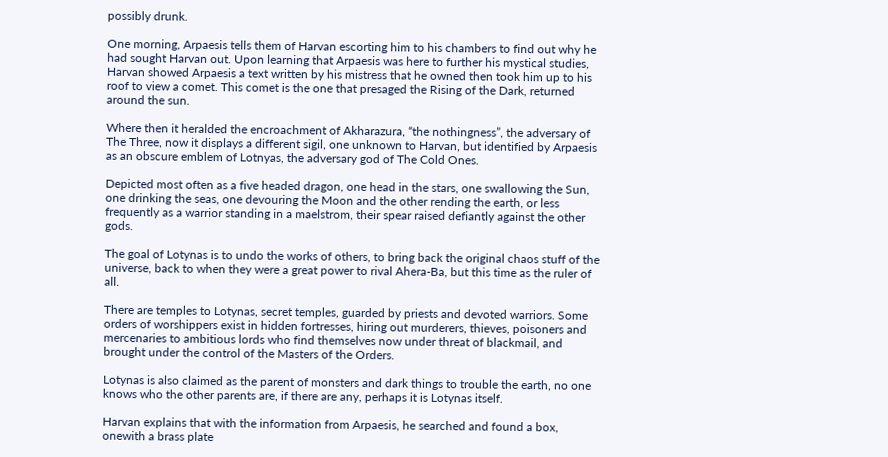possibly drunk.

One morning, Arpaesis tells them of Harvan escorting him to his chambers to find out why he had sought Harvan out. Upon learning that Arpaesis was here to further his mystical studies, Harvan showed Arpaesis a text written by his mistress that he owned then took him up to his roof to view a comet. This comet is the one that presaged the Rising of the Dark, returned around the sun.

Where then it heralded the encroachment of Akharazura, “the nothingness”, the adversary of The Three, now it displays a different sigil, one unknown to Harvan, but identified by Arpaesis as an obscure emblem of Lotnyas, the adversary god of The Cold Ones.

Depicted most often as a five headed dragon, one head in the stars, one swallowing the Sun, one drinking the seas, one devouring the Moon and the other rending the earth, or less frequently as a warrior standing in a maelstrom, their spear raised defiantly against the other gods.

The goal of Lotynas is to undo the works of others, to bring back the original chaos stuff of the universe, back to when they were a great power to rival Ahera-Ba, but this time as the ruler of all.

There are temples to Lotynas, secret temples, guarded by priests and devoted warriors. Some orders of worshippers exist in hidden fortresses, hiring out murderers, thieves, poisoners and mercenaries to ambitious lords who find themselves now under threat of blackmail, and brought under the control of the Masters of the Orders.

Lotynas is also claimed as the parent of monsters and dark things to trouble the earth, no one knows who the other parents are, if there are any, perhaps it is Lotynas itself.

Harvan explains that with the information from Arpaesis, he searched and found a box, onewith a brass plate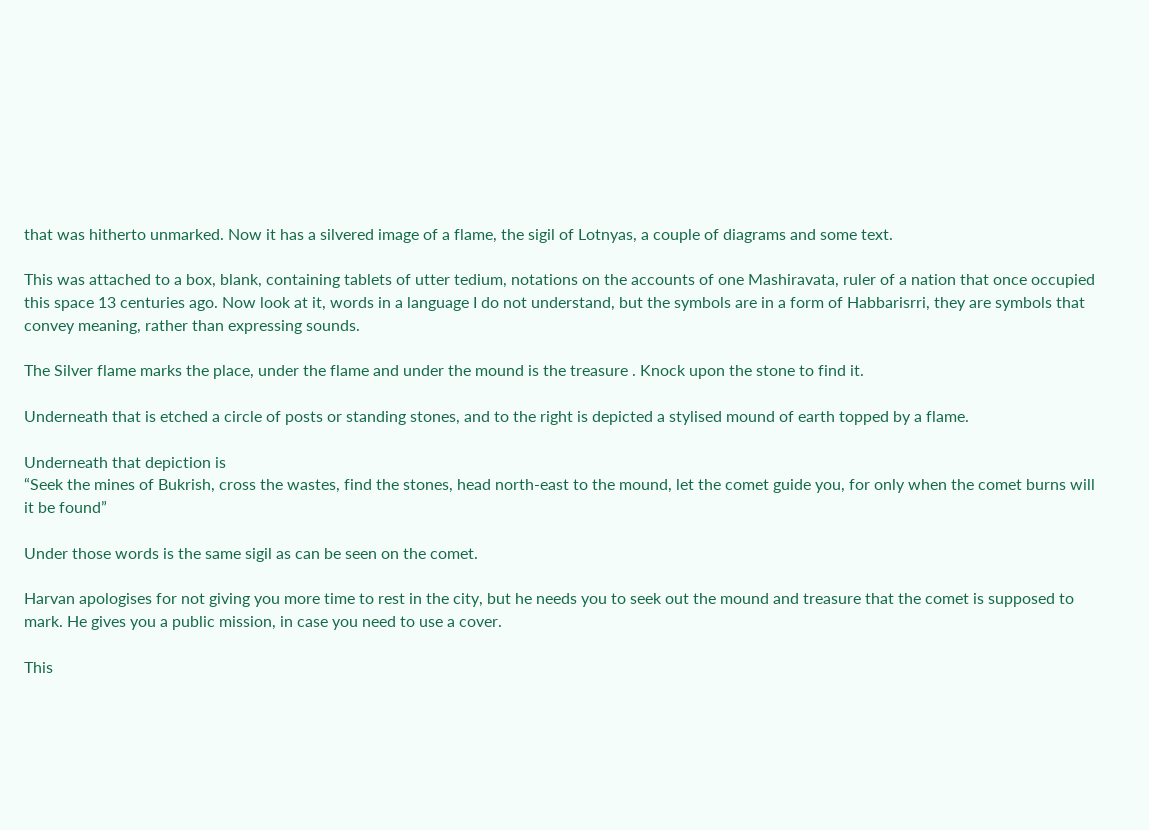that was hitherto unmarked. Now it has a silvered image of a flame, the sigil of Lotnyas, a couple of diagrams and some text.

This was attached to a box, blank, containing tablets of utter tedium, notations on the accounts of one Mashiravata, ruler of a nation that once occupied this space 13 centuries ago. Now look at it, words in a language I do not understand, but the symbols are in a form of Habbarisrri, they are symbols that convey meaning, rather than expressing sounds.

The Silver flame marks the place, under the flame and under the mound is the treasure . Knock upon the stone to find it.

Underneath that is etched a circle of posts or standing stones, and to the right is depicted a stylised mound of earth topped by a flame.

Underneath that depiction is
“Seek the mines of Bukrish, cross the wastes, find the stones, head north-east to the mound, let the comet guide you, for only when the comet burns will it be found”

Under those words is the same sigil as can be seen on the comet.

Harvan apologises for not giving you more time to rest in the city, but he needs you to seek out the mound and treasure that the comet is supposed to mark. He gives you a public mission, in case you need to use a cover.

This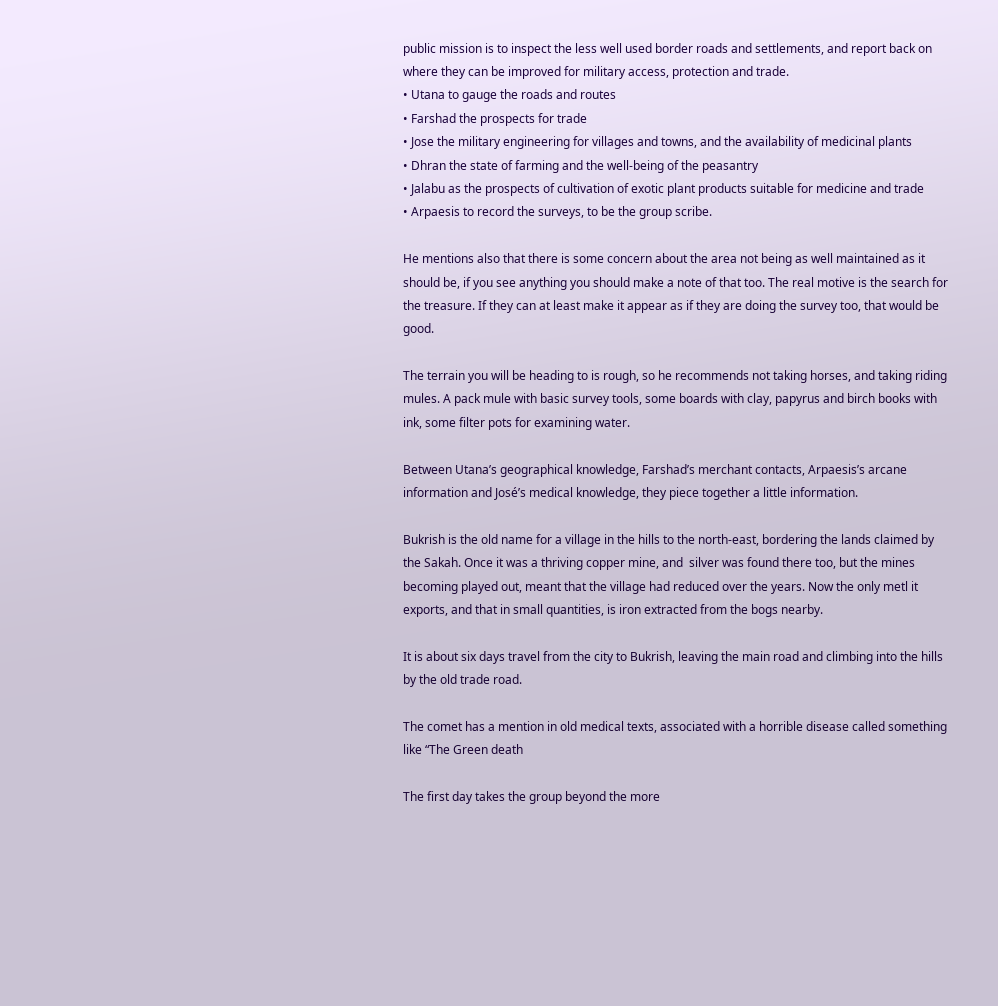public mission is to inspect the less well used border roads and settlements, and report back on where they can be improved for military access, protection and trade.
• Utana to gauge the roads and routes
• Farshad the prospects for trade
• Jose the military engineering for villages and towns, and the availability of medicinal plants
• Dhran the state of farming and the well-being of the peasantry
• Jalabu as the prospects of cultivation of exotic plant products suitable for medicine and trade
• Arpaesis to record the surveys, to be the group scribe.

He mentions also that there is some concern about the area not being as well maintained as it should be, if you see anything you should make a note of that too. The real motive is the search for the treasure. If they can at least make it appear as if they are doing the survey too, that would be good.

The terrain you will be heading to is rough, so he recommends not taking horses, and taking riding mules. A pack mule with basic survey tools, some boards with clay, papyrus and birch books with ink, some filter pots for examining water.

Between Utana’s geographical knowledge, Farshad’s merchant contacts, Arpaesis’s arcane information and José’s medical knowledge, they piece together a little information.

Bukrish is the old name for a village in the hills to the north-east, bordering the lands claimed by the Sakah. Once it was a thriving copper mine, and  silver was found there too, but the mines becoming played out, meant that the village had reduced over the years. Now the only metl it exports, and that in small quantities, is iron extracted from the bogs nearby.

It is about six days travel from the city to Bukrish, leaving the main road and climbing into the hills by the old trade road.

The comet has a mention in old medical texts, associated with a horrible disease called something like “The Green death

The first day takes the group beyond the more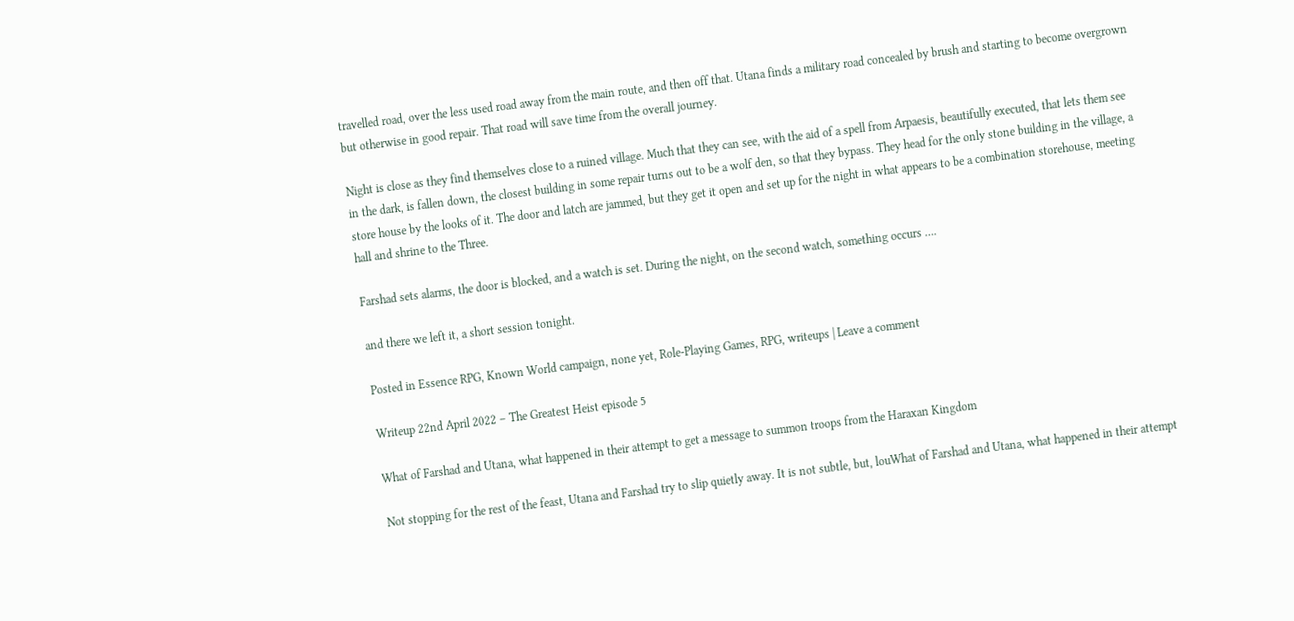travelled road, over the less used road away from the main route, and then off that. Utana finds a military road concealed by brush and starting to become overgrown but otherwise in good repair. That road will save time from the overall journey.

Night is close as they find themselves close to a ruined village. Much that they can see, with the aid of a spell from Arpaesis, beautifully executed, that lets them see in the dark, is fallen down, the closest building in some repair turns out to be a wolf den, so that they bypass. They head for the only stone building in the village, a store house by the looks of it. The door and latch are jammed, but they get it open and set up for the night in what appears to be a combination storehouse, meeting hall and shrine to the Three.

Farshad sets alarms, the door is blocked, and a watch is set. During the night, on the second watch, something occurs ….

and there we left it, a short session tonight.

Posted in Essence RPG, Known World campaign, none yet, Role-Playing Games, RPG, writeups | Leave a comment

Writeup 22nd April 2022 – The Greatest Heist episode 5

What of Farshad and Utana, what happened in their attempt to get a message to summon troops from the Haraxan Kingdom

Not stopping for the rest of the feast, Utana and Farshad try to slip quietly away. It is not subtle, but, louWhat of Farshad and Utana, what happened in their attempt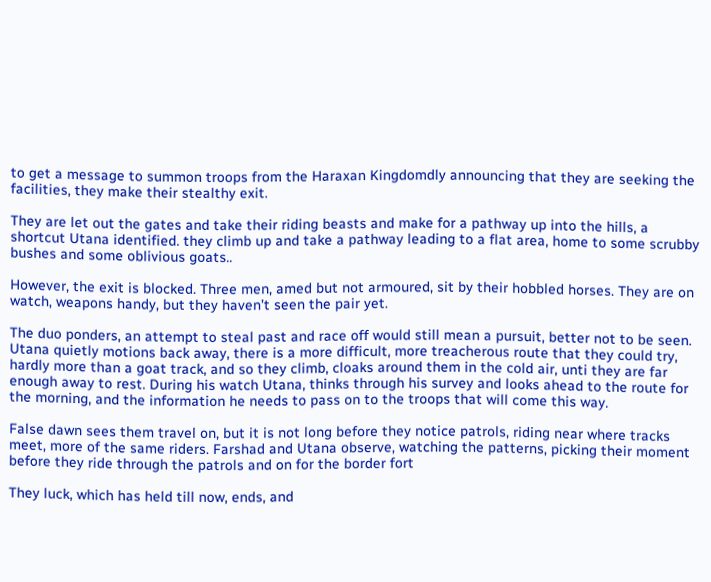to get a message to summon troops from the Haraxan Kingdomdly announcing that they are seeking the facilities, they make their stealthy exit.

They are let out the gates and take their riding beasts and make for a pathway up into the hills, a shortcut Utana identified. they climb up and take a pathway leading to a flat area, home to some scrubby bushes and some oblivious goats..

However, the exit is blocked. Three men, amed but not armoured, sit by their hobbled horses. They are on watch, weapons handy, but they haven’t seen the pair yet.

The duo ponders, an attempt to steal past and race off would still mean a pursuit, better not to be seen. Utana quietly motions back away, there is a more difficult, more treacherous route that they could try, hardly more than a goat track, and so they climb, cloaks around them in the cold air, unti they are far enough away to rest. During his watch Utana, thinks through his survey and looks ahead to the route for the morning, and the information he needs to pass on to the troops that will come this way.

False dawn sees them travel on, but it is not long before they notice patrols, riding near where tracks meet, more of the same riders. Farshad and Utana observe, watching the patterns, picking their moment before they ride through the patrols and on for the border fort

They luck, which has held till now, ends, and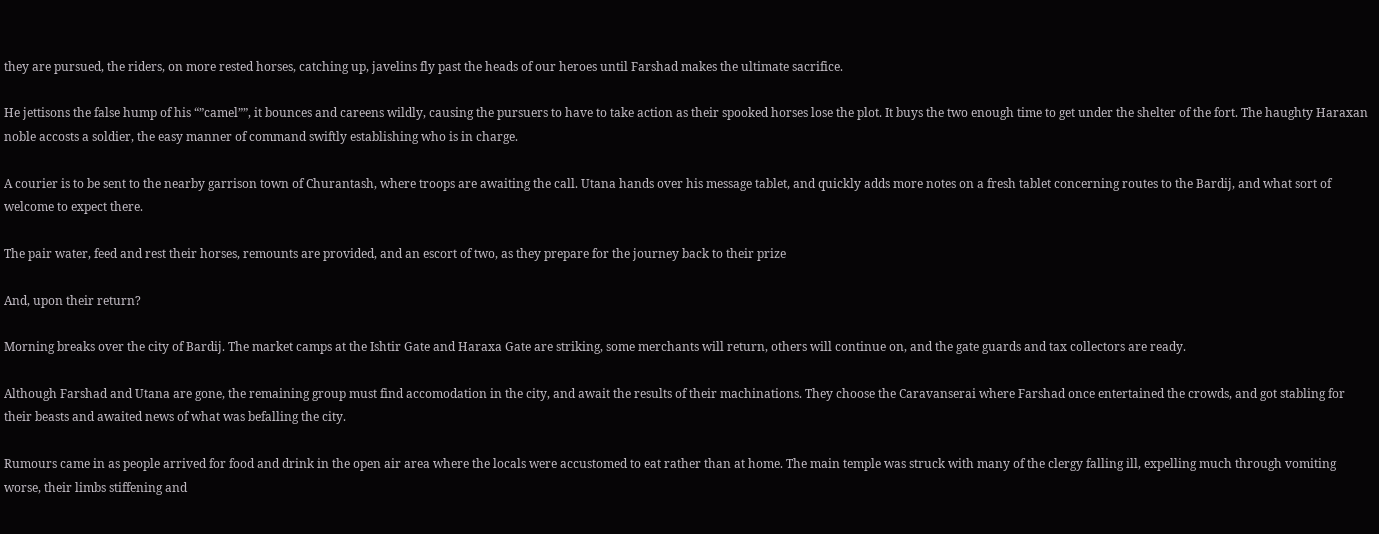they are pursued, the riders, on more rested horses, catching up, javelins fly past the heads of our heroes until Farshad makes the ultimate sacrifice.

He jettisons the false hump of his “”camel””, it bounces and careens wildly, causing the pursuers to have to take action as their spooked horses lose the plot. It buys the two enough time to get under the shelter of the fort. The haughty Haraxan noble accosts a soldier, the easy manner of command swiftly establishing who is in charge.

A courier is to be sent to the nearby garrison town of Churantash, where troops are awaiting the call. Utana hands over his message tablet, and quickly adds more notes on a fresh tablet concerning routes to the Bardij, and what sort of welcome to expect there.

The pair water, feed and rest their horses, remounts are provided, and an escort of two, as they prepare for the journey back to their prize

And, upon their return?

Morning breaks over the city of Bardij. The market camps at the Ishtir Gate and Haraxa Gate are striking, some merchants will return, others will continue on, and the gate guards and tax collectors are ready.

Although Farshad and Utana are gone, the remaining group must find accomodation in the city, and await the results of their machinations. They choose the Caravanserai where Farshad once entertained the crowds, and got stabling for their beasts and awaited news of what was befalling the city.

Rumours came in as people arrived for food and drink in the open air area where the locals were accustomed to eat rather than at home. The main temple was struck with many of the clergy falling ill, expelling much through vomiting worse, their limbs stiffening and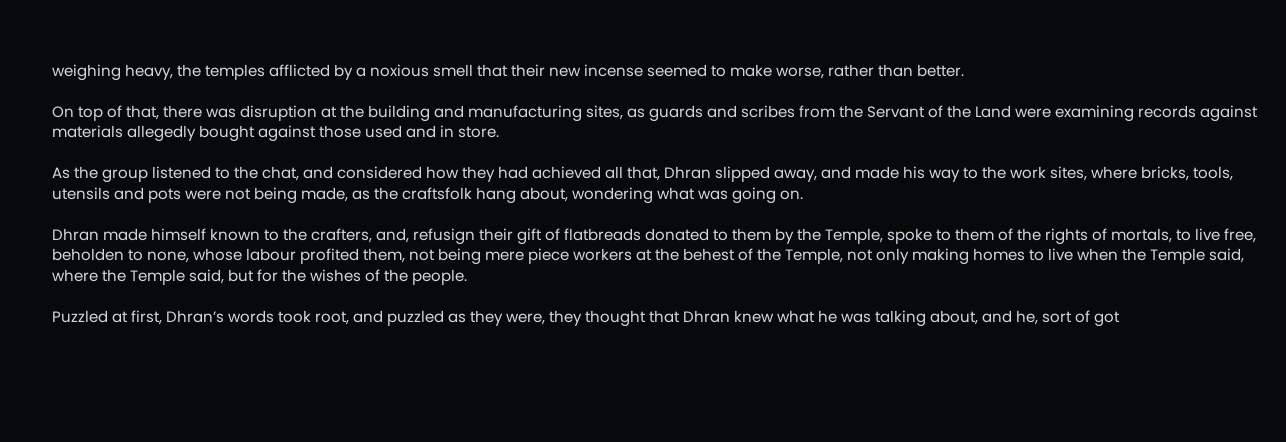weighing heavy, the temples afflicted by a noxious smell that their new incense seemed to make worse, rather than better.

On top of that, there was disruption at the building and manufacturing sites, as guards and scribes from the Servant of the Land were examining records against materials allegedly bought against those used and in store.

As the group listened to the chat, and considered how they had achieved all that, Dhran slipped away, and made his way to the work sites, where bricks, tools, utensils and pots were not being made, as the craftsfolk hang about, wondering what was going on.

Dhran made himself known to the crafters, and, refusign their gift of flatbreads donated to them by the Temple, spoke to them of the rights of mortals, to live free, beholden to none, whose labour profited them, not being mere piece workers at the behest of the Temple, not only making homes to live when the Temple said, where the Temple said, but for the wishes of the people.

Puzzled at first, Dhran’s words took root, and puzzled as they were, they thought that Dhran knew what he was talking about, and he, sort of got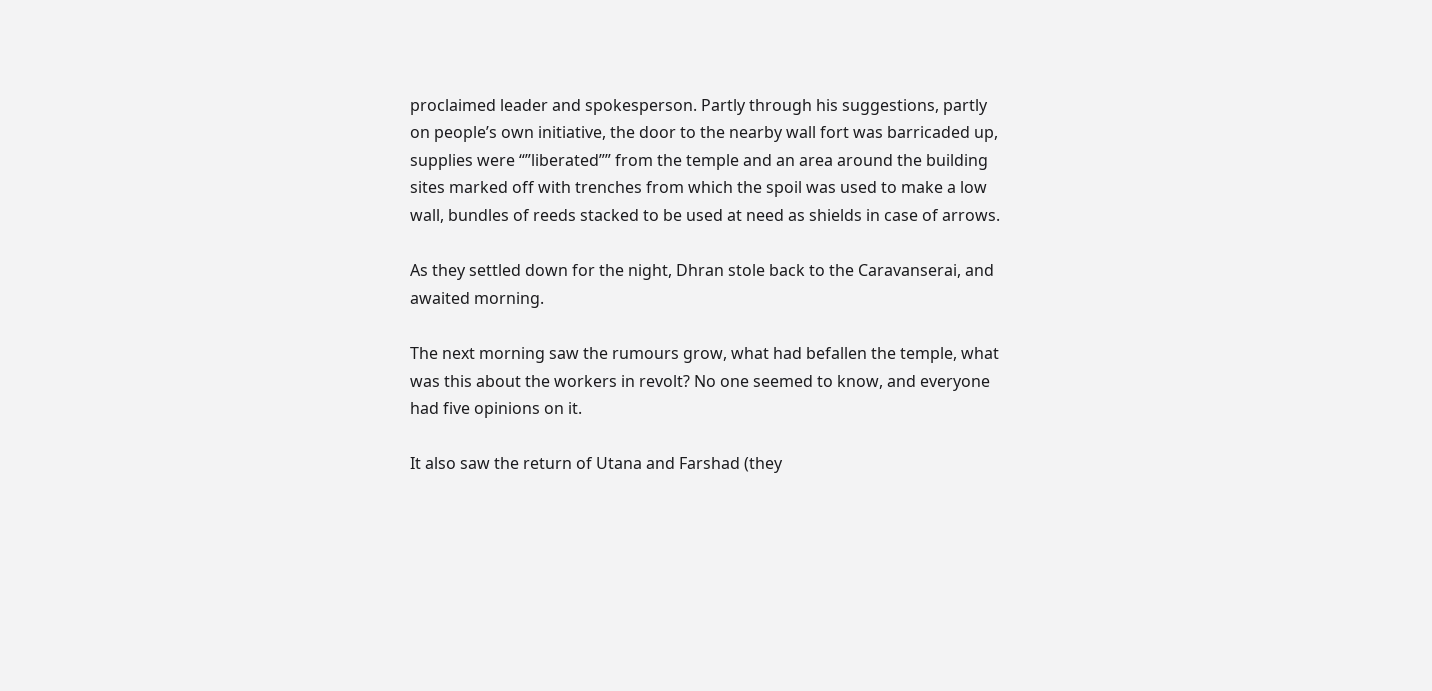proclaimed leader and spokesperson. Partly through his suggestions, partly on people’s own initiative, the door to the nearby wall fort was barricaded up, supplies were “”liberated”” from the temple and an area around the building sites marked off with trenches from which the spoil was used to make a low wall, bundles of reeds stacked to be used at need as shields in case of arrows.

As they settled down for the night, Dhran stole back to the Caravanserai, and awaited morning.

The next morning saw the rumours grow, what had befallen the temple, what was this about the workers in revolt? No one seemed to know, and everyone had five opinions on it.

It also saw the return of Utana and Farshad (they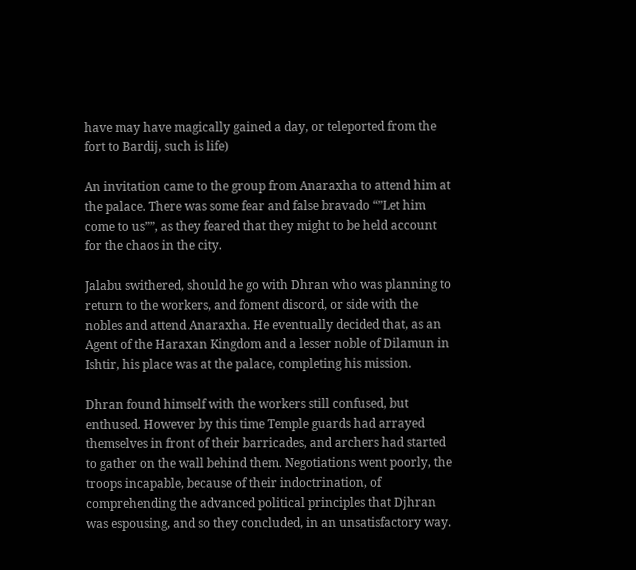have may have magically gained a day, or teleported from the fort to Bardij, such is life)

An invitation came to the group from Anaraxha to attend him at the palace. There was some fear and false bravado “”Let him come to us””, as they feared that they might to be held account for the chaos in the city.

Jalabu swithered, should he go with Dhran who was planning to return to the workers, and foment discord, or side with the nobles and attend Anaraxha. He eventually decided that, as an Agent of the Haraxan Kingdom and a lesser noble of Dilamun in Ishtir, his place was at the palace, completing his mission.

Dhran found himself with the workers still confused, but enthused. However by this time Temple guards had arrayed themselves in front of their barricades, and archers had started to gather on the wall behind them. Negotiations went poorly, the troops incapable, because of their indoctrination, of comprehending the advanced political principles that Djhran was espousing, and so they concluded, in an unsatisfactory way.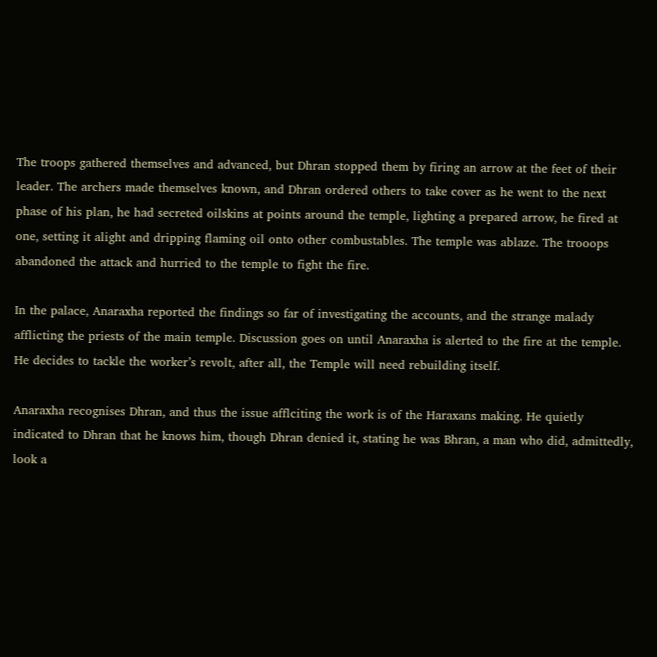The troops gathered themselves and advanced, but Dhran stopped them by firing an arrow at the feet of their leader. The archers made themselves known, and Dhran ordered others to take cover as he went to the next phase of his plan, he had secreted oilskins at points around the temple, lighting a prepared arrow, he fired at one, setting it alight and dripping flaming oil onto other combustables. The temple was ablaze. The trooops abandoned the attack and hurried to the temple to fight the fire.

In the palace, Anaraxha reported the findings so far of investigating the accounts, and the strange malady afflicting the priests of the main temple. Discussion goes on until Anaraxha is alerted to the fire at the temple. He decides to tackle the worker’s revolt, after all, the Temple will need rebuilding itself.

Anaraxha recognises Dhran, and thus the issue afflciting the work is of the Haraxans making. He quietly indicated to Dhran that he knows him, though Dhran denied it, stating he was Bhran, a man who did, admittedly, look a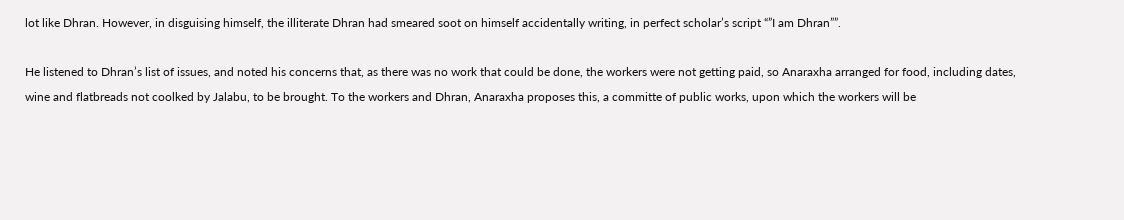lot like Dhran. However, in disguising himself, the illiterate Dhran had smeared soot on himself accidentally writing, in perfect scholar’s script “”I am Dhran””.

He listened to Dhran’s list of issues, and noted his concerns that, as there was no work that could be done, the workers were not getting paid, so Anaraxha arranged for food, including dates, wine and flatbreads not coolked by Jalabu, to be brought. To the workers and Dhran, Anaraxha proposes this, a committe of public works, upon which the workers will be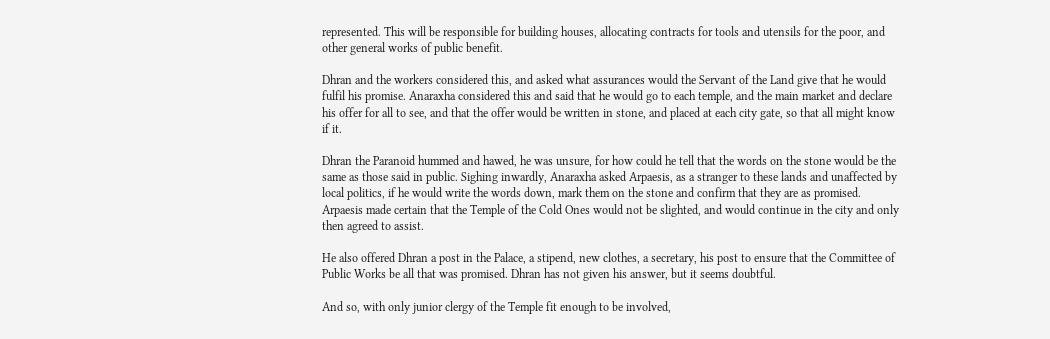represented. This will be responsible for building houses, allocating contracts for tools and utensils for the poor, and other general works of public benefit.

Dhran and the workers considered this, and asked what assurances would the Servant of the Land give that he would fulfil his promise. Anaraxha considered this and said that he would go to each temple, and the main market and declare his offer for all to see, and that the offer would be written in stone, and placed at each city gate, so that all might know if it.

Dhran the Paranoid hummed and hawed, he was unsure, for how could he tell that the words on the stone would be the same as those said in public. Sighing inwardly, Anaraxha asked Arpaesis, as a stranger to these lands and unaffected by local politics, if he would write the words down, mark them on the stone and confirm that they are as promised. Arpaesis made certain that the Temple of the Cold Ones would not be slighted, and would continue in the city and only then agreed to assist.

He also offered Dhran a post in the Palace, a stipend, new clothes, a secretary, his post to ensure that the Committee of Public Works be all that was promised. Dhran has not given his answer, but it seems doubtful.

And so, with only junior clergy of the Temple fit enough to be involved,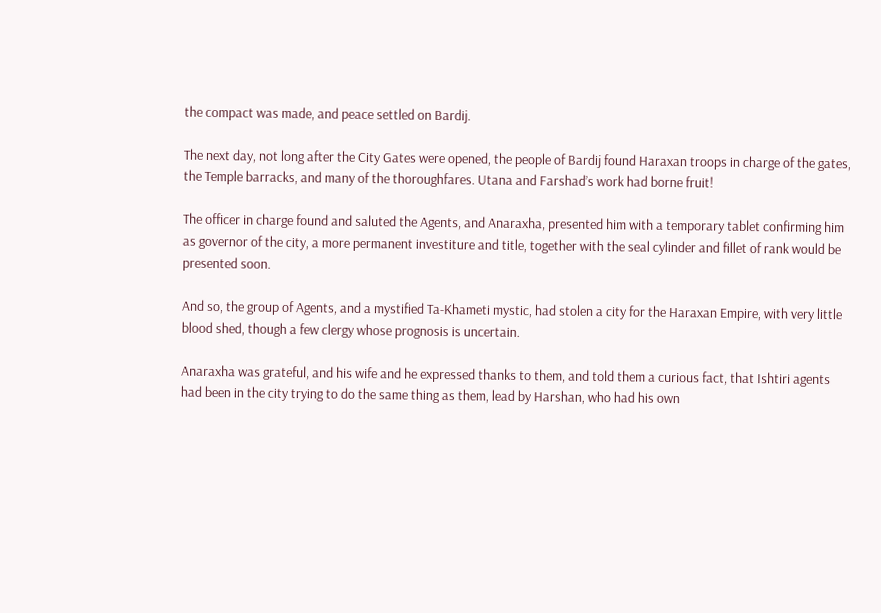the compact was made, and peace settled on Bardij.

The next day, not long after the City Gates were opened, the people of Bardij found Haraxan troops in charge of the gates, the Temple barracks, and many of the thoroughfares. Utana and Farshad’s work had borne fruit!

The officer in charge found and saluted the Agents, and Anaraxha, presented him with a temporary tablet confirming him as governor of the city, a more permanent investiture and title, together with the seal cylinder and fillet of rank would be presented soon.

And so, the group of Agents, and a mystified Ta-Khameti mystic, had stolen a city for the Haraxan Empire, with very little blood shed, though a few clergy whose prognosis is uncertain.

Anaraxha was grateful, and his wife and he expressed thanks to them, and told them a curious fact, that Ishtiri agents had been in the city trying to do the same thing as them, lead by Harshan, who had his own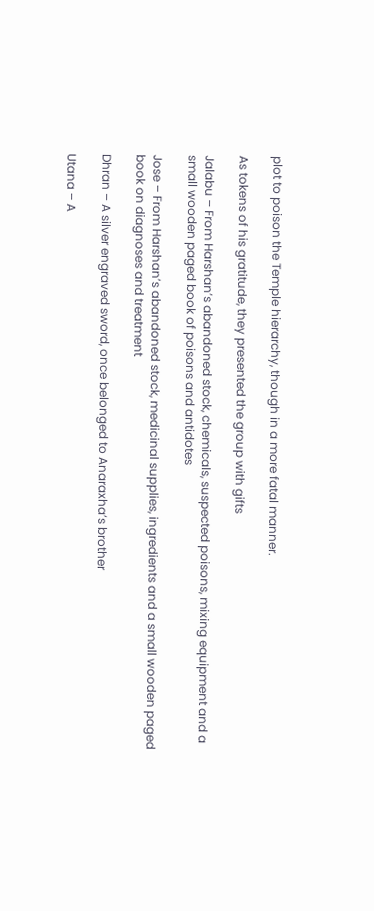plot to poison the Temple hierarchy, though in a more fatal manner.

As tokens of his gratitude, they presented the group with gifts

Jalabu – From Harshan’s abandoned stock, chemicals, suspected poisons, mixing equipment and a small wooden paged book of poisons and antidotes

Jose – From Harshan’s abandoned stock, medicinal supplies, ingredients and a small wooden paged book on diagnoses and treatment

Dhran – A silver engraved sword, once belonged to Anaraxha’s brother

Utana – A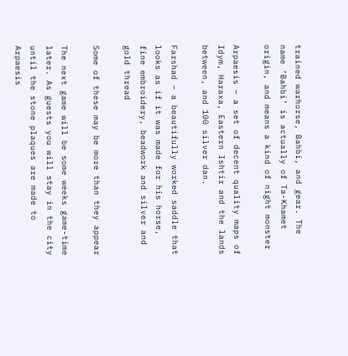trained warhorse, Bahbi, and gear. The name ‘Bahbi’ is actually of Ta-Khamet origin, and means a kind of night monster

Arpaesis – a set of decent quality maps of Idym, Haraxa, Eastern Ishtir and the lands between, and 100 silver dan.

Farshad – a beautifully worked saddle that looks as if it was made for his horse, fine embroidery, beadwork and silver and gold thread

Some of these may be more than they appear

The next game will be some weeks game-time later. As guests you will stay in the city until the stone plaques are made to Arpaesis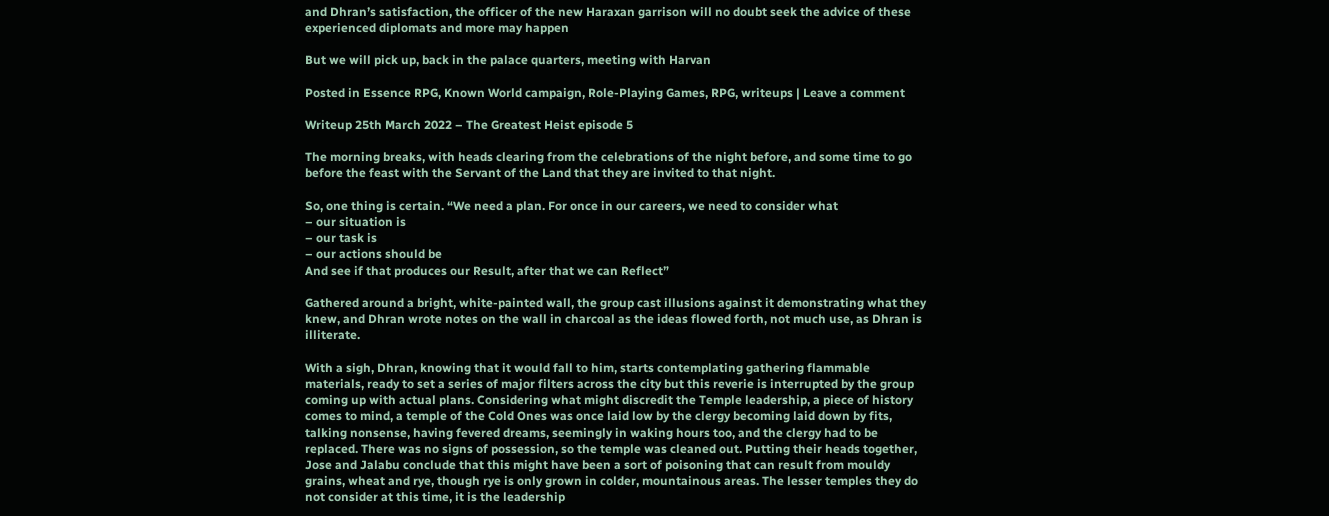and Dhran’s satisfaction, the officer of the new Haraxan garrison will no doubt seek the advice of these experienced diplomats and more may happen

But we will pick up, back in the palace quarters, meeting with Harvan

Posted in Essence RPG, Known World campaign, Role-Playing Games, RPG, writeups | Leave a comment

Writeup 25th March 2022 – The Greatest Heist episode 5

The morning breaks, with heads clearing from the celebrations of the night before, and some time to go before the feast with the Servant of the Land that they are invited to that night.

So, one thing is certain. “We need a plan. For once in our careers, we need to consider what
– our situation is
– our task is
– our actions should be
And see if that produces our Result, after that we can Reflect”

Gathered around a bright, white-painted wall, the group cast illusions against it demonstrating what they knew, and Dhran wrote notes on the wall in charcoal as the ideas flowed forth, not much use, as Dhran is illiterate.

With a sigh, Dhran, knowing that it would fall to him, starts contemplating gathering flammable materials, ready to set a series of major filters across the city but this reverie is interrupted by the group coming up with actual plans. Considering what might discredit the Temple leadership, a piece of history comes to mind, a temple of the Cold Ones was once laid low by the clergy becoming laid down by fits, talking nonsense, having fevered dreams, seemingly in waking hours too, and the clergy had to be replaced. There was no signs of possession, so the temple was cleaned out. Putting their heads together, Jose and Jalabu conclude that this might have been a sort of poisoning that can result from mouldy grains, wheat and rye, though rye is only grown in colder, mountainous areas. The lesser temples they do not consider at this time, it is the leadership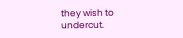they wish to undercut.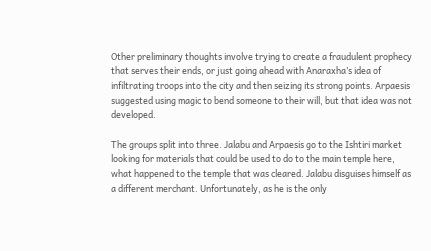Other preliminary thoughts involve trying to create a fraudulent prophecy that serves their ends, or just going ahead with Anaraxha’s idea of infiltrating troops into the city and then seizing its strong points. Arpaesis suggested using magic to bend someone to their will, but that idea was not developed.

The groups split into three. Jalabu and Arpaesis go to the Ishtiri market looking for materials that could be used to do to the main temple here, what happened to the temple that was cleared. Jalabu disguises himself as a different merchant. Unfortunately, as he is the only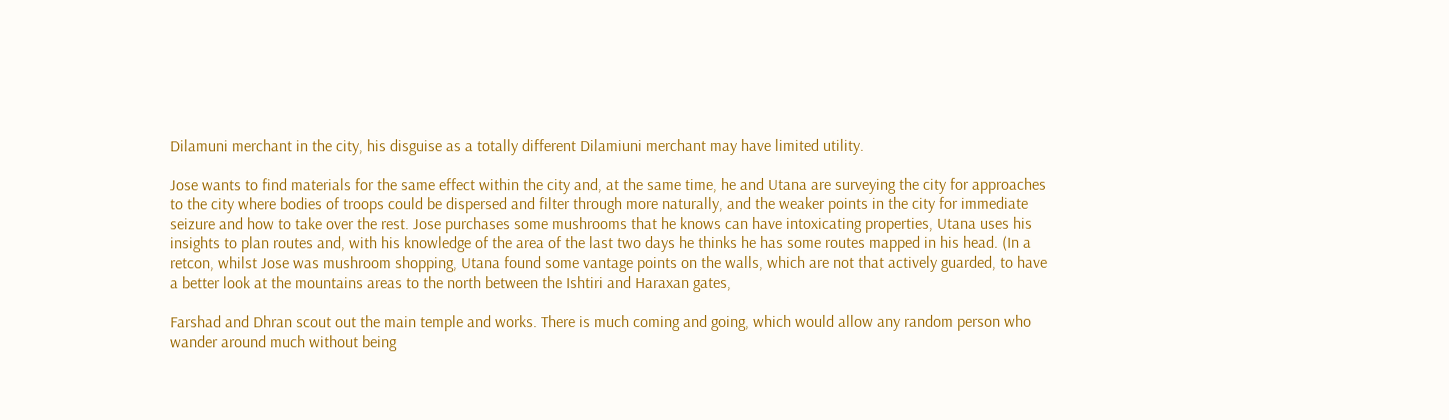Dilamuni merchant in the city, his disguise as a totally different Dilamiuni merchant may have limited utility.

Jose wants to find materials for the same effect within the city and, at the same time, he and Utana are surveying the city for approaches to the city where bodies of troops could be dispersed and filter through more naturally, and the weaker points in the city for immediate seizure and how to take over the rest. Jose purchases some mushrooms that he knows can have intoxicating properties, Utana uses his insights to plan routes and, with his knowledge of the area of the last two days he thinks he has some routes mapped in his head. (In a retcon, whilst Jose was mushroom shopping, Utana found some vantage points on the walls, which are not that actively guarded, to have a better look at the mountains areas to the north between the Ishtiri and Haraxan gates,

Farshad and Dhran scout out the main temple and works. There is much coming and going, which would allow any random person who wander around much without being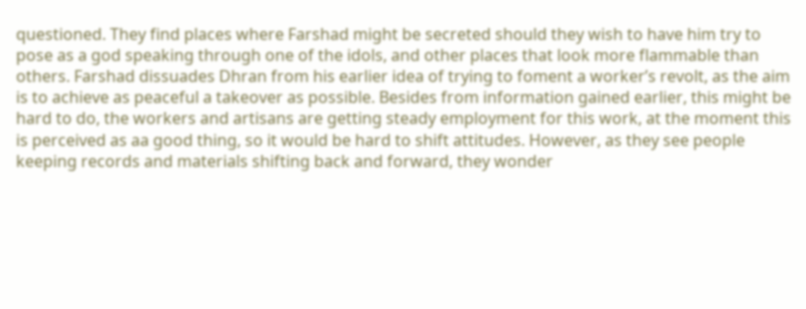questioned. They find places where Farshad might be secreted should they wish to have him try to pose as a god speaking through one of the idols, and other places that look more flammable than others. Farshad dissuades Dhran from his earlier idea of trying to foment a worker’s revolt, as the aim is to achieve as peaceful a takeover as possible. Besides from information gained earlier, this might be hard to do, the workers and artisans are getting steady employment for this work, at the moment this is perceived as aa good thing, so it would be hard to shift attitudes. However, as they see people keeping records and materials shifting back and forward, they wonder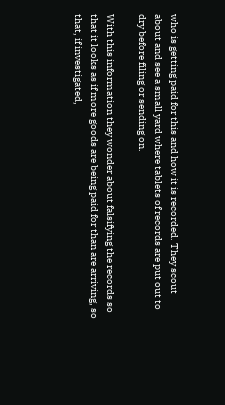who is getting paid for this and how it is recorded. They scout about and see a small yard where tablets of records are put out to dry before filing or sending on.

With this information they wonder about falsifying the records so that it looks as if more goods are being paid for than are arriving, so that, if investigated,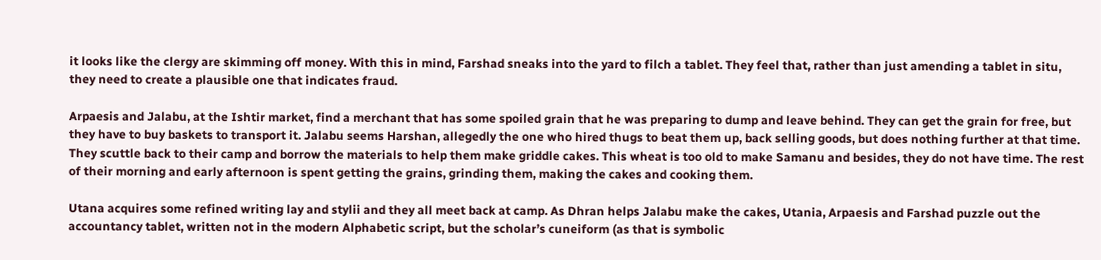it looks like the clergy are skimming off money. With this in mind, Farshad sneaks into the yard to filch a tablet. They feel that, rather than just amending a tablet in situ, they need to create a plausible one that indicates fraud.

Arpaesis and Jalabu, at the Ishtir market, find a merchant that has some spoiled grain that he was preparing to dump and leave behind. They can get the grain for free, but they have to buy baskets to transport it. Jalabu seems Harshan, allegedly the one who hired thugs to beat them up, back selling goods, but does nothing further at that time. They scuttle back to their camp and borrow the materials to help them make griddle cakes. This wheat is too old to make Samanu and besides, they do not have time. The rest of their morning and early afternoon is spent getting the grains, grinding them, making the cakes and cooking them.

Utana acquires some refined writing lay and stylii and they all meet back at camp. As Dhran helps Jalabu make the cakes, Utania, Arpaesis and Farshad puzzle out the accountancy tablet, written not in the modern Alphabetic script, but the scholar’s cuneiform (as that is symbolic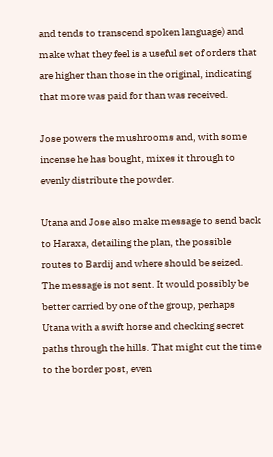and tends to transcend spoken language) and make what they feel is a useful set of orders that are higher than those in the original, indicating that more was paid for than was received.

Jose powers the mushrooms and, with some incense he has bought, mixes it through to evenly distribute the powder.

Utana and Jose also make message to send back to Haraxa, detailing the plan, the possible routes to Bardij and where should be seized. The message is not sent. It would possibly be better carried by one of the group, perhaps Utana with a swift horse and checking secret paths through the hills. That might cut the time to the border post, even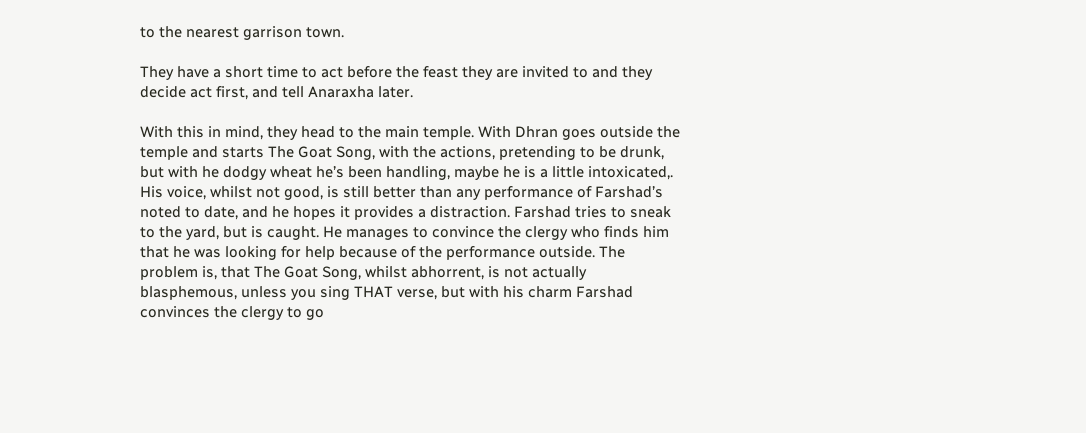to the nearest garrison town.

They have a short time to act before the feast they are invited to and they decide act first, and tell Anaraxha later.

With this in mind, they head to the main temple. With Dhran goes outside the temple and starts The Goat Song, with the actions, pretending to be drunk, but with he dodgy wheat he’s been handling, maybe he is a little intoxicated,. His voice, whilst not good, is still better than any performance of Farshad’s noted to date, and he hopes it provides a distraction. Farshad tries to sneak to the yard, but is caught. He manages to convince the clergy who finds him that he was looking for help because of the performance outside. The problem is, that The Goat Song, whilst abhorrent, is not actually blasphemous, unless you sing THAT verse, but with his charm Farshad convinces the clergy to go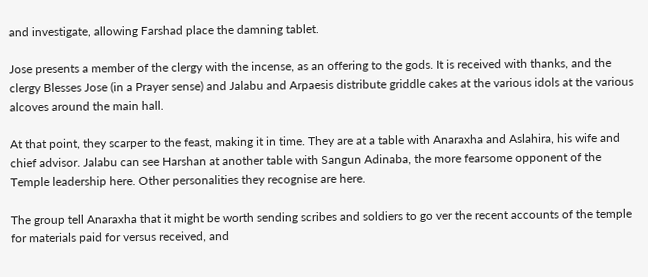and investigate, allowing Farshad place the damning tablet.

Jose presents a member of the clergy with the incense, as an offering to the gods. It is received with thanks, and the clergy Blesses Jose (in a Prayer sense) and Jalabu and Arpaesis distribute griddle cakes at the various idols at the various alcoves around the main hall.

At that point, they scarper to the feast, making it in time. They are at a table with Anaraxha and Aslahira, his wife and chief advisor. Jalabu can see Harshan at another table with Sangun Adinaba, the more fearsome opponent of the Temple leadership here. Other personalities they recognise are here.

The group tell Anaraxha that it might be worth sending scribes and soldiers to go ver the recent accounts of the temple for materials paid for versus received, and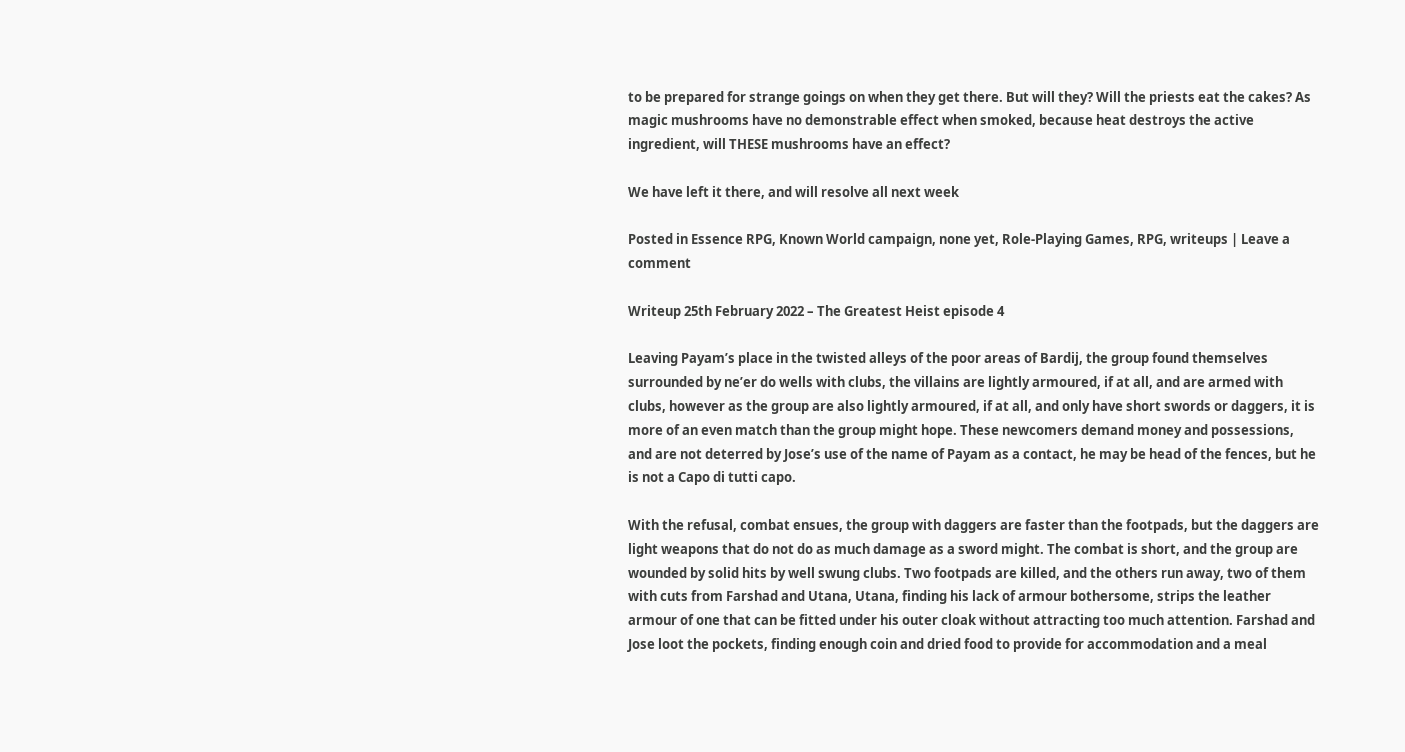to be prepared for strange goings on when they get there. But will they? Will the priests eat the cakes? As magic mushrooms have no demonstrable effect when smoked, because heat destroys the active ingredient, will THESE mushrooms have an effect?

We have left it there, and will resolve all next week

Posted in Essence RPG, Known World campaign, none yet, Role-Playing Games, RPG, writeups | Leave a comment

Writeup 25th February 2022 – The Greatest Heist episode 4

Leaving Payam’s place in the twisted alleys of the poor areas of Bardij, the group found themselves surrounded by ne’er do wells with clubs, the villains are lightly armoured, if at all, and are armed with clubs, however as the group are also lightly armoured, if at all, and only have short swords or daggers, it is more of an even match than the group might hope. These newcomers demand money and possessions, and are not deterred by Jose’s use of the name of Payam as a contact, he may be head of the fences, but he is not a Capo di tutti capo.

With the refusal, combat ensues, the group with daggers are faster than the footpads, but the daggers are light weapons that do not do as much damage as a sword might. The combat is short, and the group are wounded by solid hits by well swung clubs. Two footpads are killed, and the others run away, two of them with cuts from Farshad and Utana, Utana, finding his lack of armour bothersome, strips the leather armour of one that can be fitted under his outer cloak without attracting too much attention. Farshad and Jose loot the pockets, finding enough coin and dried food to provide for accommodation and a meal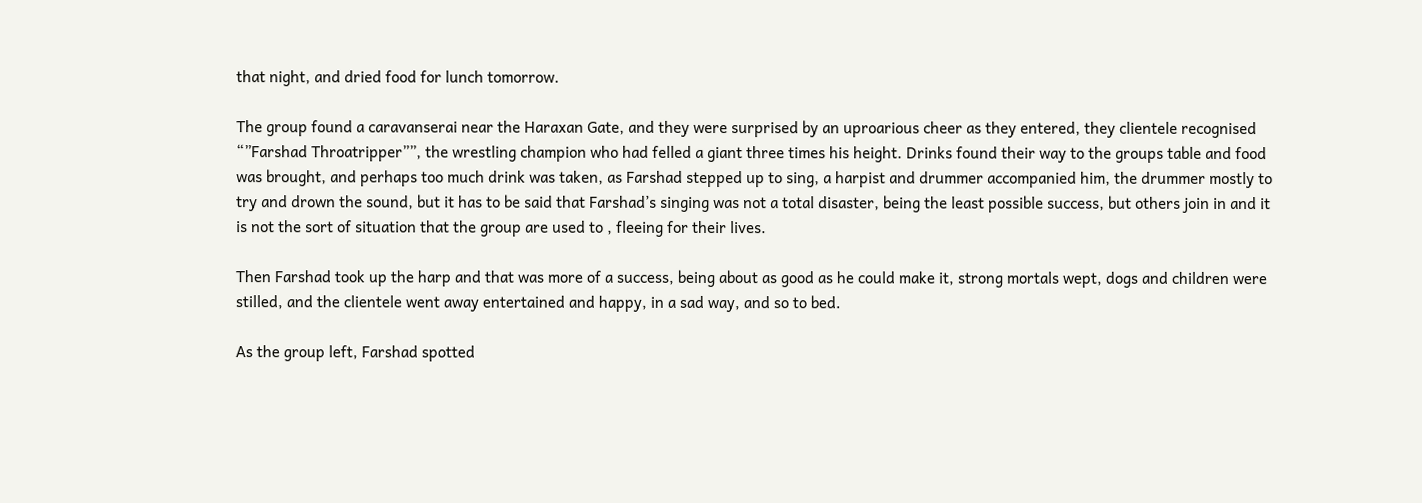that night, and dried food for lunch tomorrow.

The group found a caravanserai near the Haraxan Gate, and they were surprised by an uproarious cheer as they entered, they clientele recognised “”Farshad Throatripper””, the wrestling champion who had felled a giant three times his height. Drinks found their way to the groups table and food was brought, and perhaps too much drink was taken, as Farshad stepped up to sing, a harpist and drummer accompanied him, the drummer mostly to try and drown the sound, but it has to be said that Farshad’s singing was not a total disaster, being the least possible success, but others join in and it is not the sort of situation that the group are used to , fleeing for their lives.

Then Farshad took up the harp and that was more of a success, being about as good as he could make it, strong mortals wept, dogs and children were stilled, and the clientele went away entertained and happy, in a sad way, and so to bed.

As the group left, Farshad spotted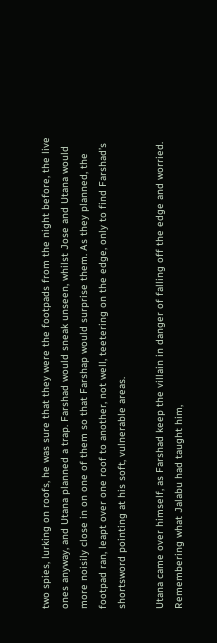two spies, lurking on roofs, he was sure that they were the footpads from the night before, the live ones anyway, and Utana planned a trap. Farshad would sneak unseen, whilst Jose and Utana would more noisily close in on one of them so that Farshap would surprise them. As they planned, the footpad ran, leapt over one roof to another, not well, teetering on the edge, only to find Farshad’s shortsword pointing at his soft, vulnerable areas.

Utana came over himself, as Farshad keep the villain in danger of falling off the edge and worried. Remembering what Jalabu had taught him,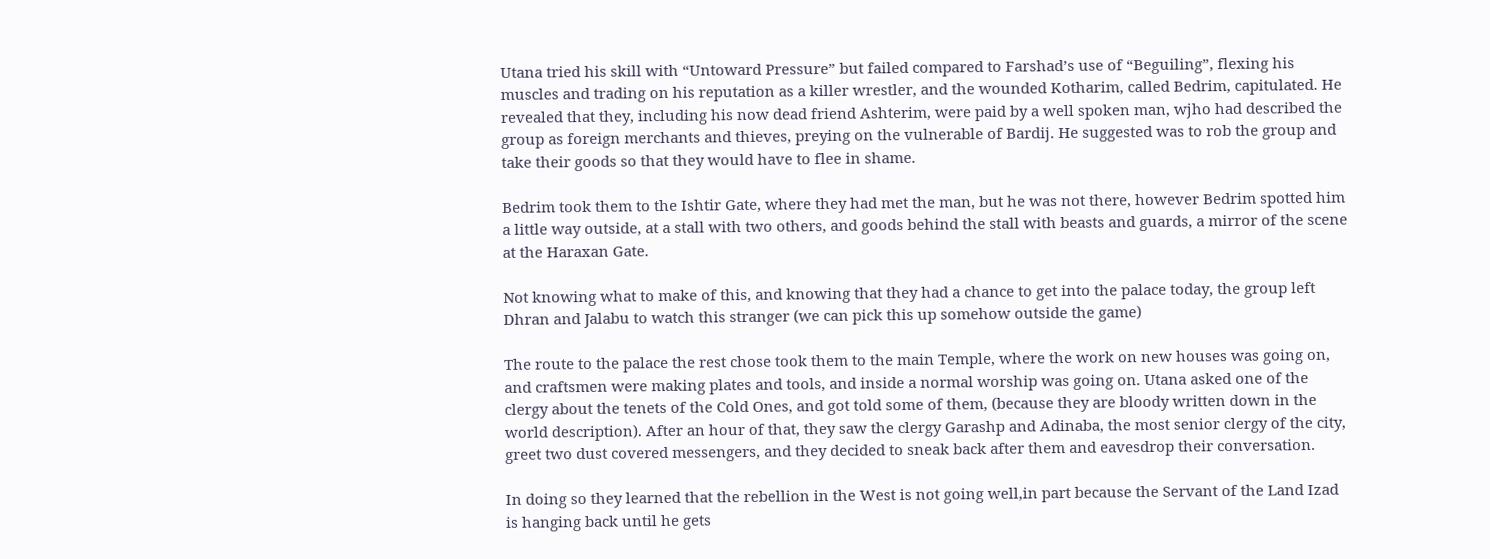Utana tried his skill with “Untoward Pressure” but failed compared to Farshad’s use of “Beguiling”, flexing his muscles and trading on his reputation as a killer wrestler, and the wounded Kotharim, called Bedrim, capitulated. He revealed that they, including his now dead friend Ashterim, were paid by a well spoken man, wjho had described the group as foreign merchants and thieves, preying on the vulnerable of Bardij. He suggested was to rob the group and take their goods so that they would have to flee in shame.

Bedrim took them to the Ishtir Gate, where they had met the man, but he was not there, however Bedrim spotted him a little way outside, at a stall with two others, and goods behind the stall with beasts and guards, a mirror of the scene at the Haraxan Gate.

Not knowing what to make of this, and knowing that they had a chance to get into the palace today, the group left Dhran and Jalabu to watch this stranger (we can pick this up somehow outside the game)

The route to the palace the rest chose took them to the main Temple, where the work on new houses was going on, and craftsmen were making plates and tools, and inside a normal worship was going on. Utana asked one of the clergy about the tenets of the Cold Ones, and got told some of them, (because they are bloody written down in the world description). After an hour of that, they saw the clergy Garashp and Adinaba, the most senior clergy of the city, greet two dust covered messengers, and they decided to sneak back after them and eavesdrop their conversation.

In doing so they learned that the rebellion in the West is not going well,in part because the Servant of the Land Izad is hanging back until he gets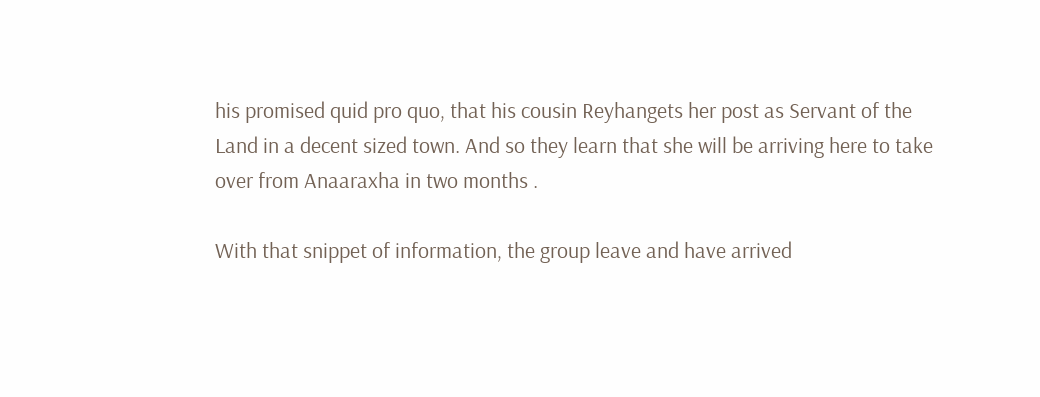his promised quid pro quo, that his cousin Reyhangets her post as Servant of the Land in a decent sized town. And so they learn that she will be arriving here to take over from Anaaraxha in two months .

With that snippet of information, the group leave and have arrived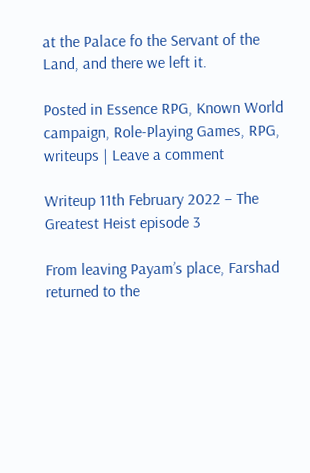at the Palace fo the Servant of the Land, and there we left it.

Posted in Essence RPG, Known World campaign, Role-Playing Games, RPG, writeups | Leave a comment

Writeup 11th February 2022 – The Greatest Heist episode 3

From leaving Payam’s place, Farshad returned to the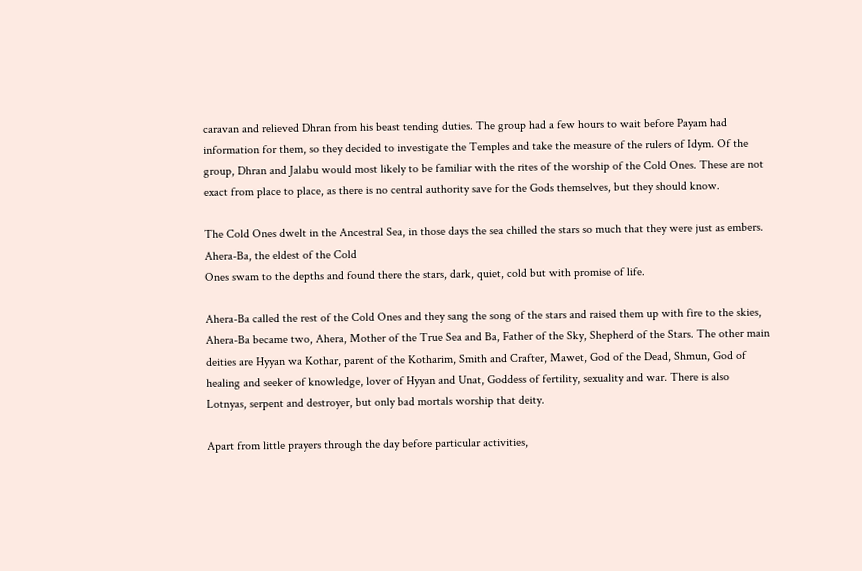caravan and relieved Dhran from his beast tending duties. The group had a few hours to wait before Payam had information for them, so they decided to investigate the Temples and take the measure of the rulers of Idym. Of the group, Dhran and Jalabu would most likely to be familiar with the rites of the worship of the Cold Ones. These are not exact from place to place, as there is no central authority save for the Gods themselves, but they should know.

The Cold Ones dwelt in the Ancestral Sea, in those days the sea chilled the stars so much that they were just as embers. Ahera-Ba, the eldest of the Cold
Ones swam to the depths and found there the stars, dark, quiet, cold but with promise of life.

Ahera-Ba called the rest of the Cold Ones and they sang the song of the stars and raised them up with fire to the skies, Ahera-Ba became two, Ahera, Mother of the True Sea and Ba, Father of the Sky, Shepherd of the Stars. The other main deities are Hyyan wa Kothar, parent of the Kotharim, Smith and Crafter, Mawet, God of the Dead, Shmun, God of healing and seeker of knowledge, lover of Hyyan and Unat, Goddess of fertility, sexuality and war. There is also Lotnyas, serpent and destroyer, but only bad mortals worship that deity.

Apart from little prayers through the day before particular activities,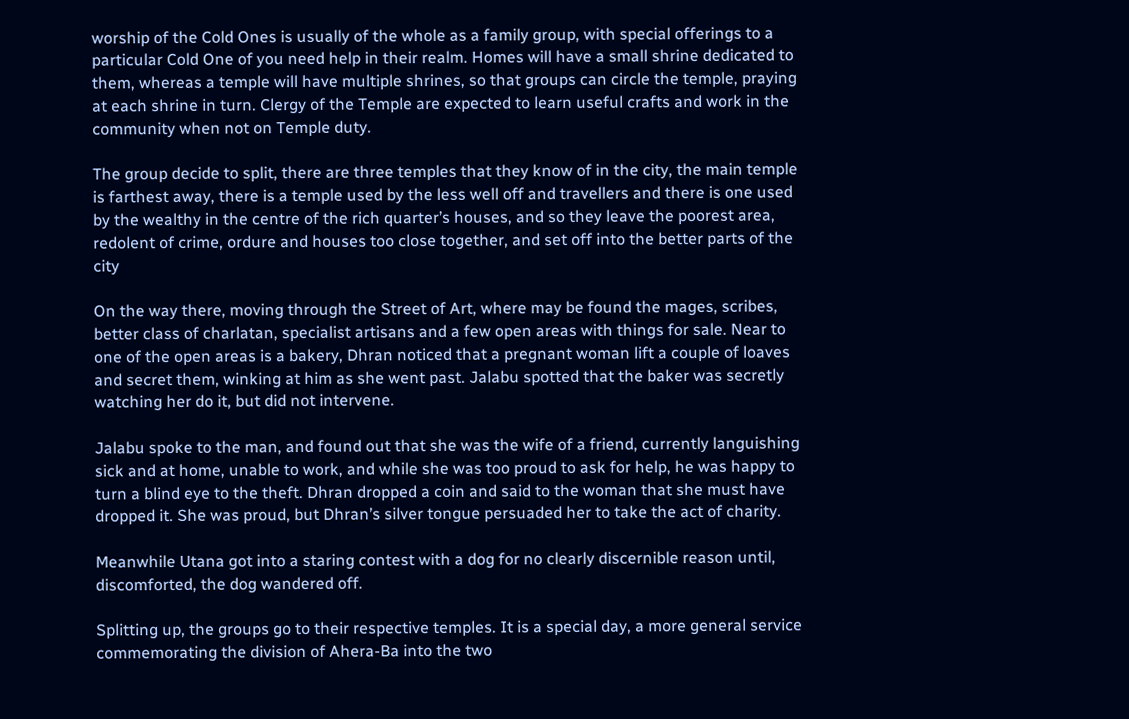worship of the Cold Ones is usually of the whole as a family group, with special offerings to a particular Cold One of you need help in their realm. Homes will have a small shrine dedicated to them, whereas a temple will have multiple shrines, so that groups can circle the temple, praying at each shrine in turn. Clergy of the Temple are expected to learn useful crafts and work in the community when not on Temple duty.

The group decide to split, there are three temples that they know of in the city, the main temple is farthest away, there is a temple used by the less well off and travellers and there is one used by the wealthy in the centre of the rich quarter’s houses, and so they leave the poorest area, redolent of crime, ordure and houses too close together, and set off into the better parts of the city

On the way there, moving through the Street of Art, where may be found the mages, scribes, better class of charlatan, specialist artisans and a few open areas with things for sale. Near to one of the open areas is a bakery, Dhran noticed that a pregnant woman lift a couple of loaves and secret them, winking at him as she went past. Jalabu spotted that the baker was secretly watching her do it, but did not intervene.

Jalabu spoke to the man, and found out that she was the wife of a friend, currently languishing sick and at home, unable to work, and while she was too proud to ask for help, he was happy to turn a blind eye to the theft. Dhran dropped a coin and said to the woman that she must have dropped it. She was proud, but Dhran’s silver tongue persuaded her to take the act of charity.

Meanwhile Utana got into a staring contest with a dog for no clearly discernible reason until, discomforted, the dog wandered off.

Splitting up, the groups go to their respective temples. It is a special day, a more general service commemorating the division of Ahera-Ba into the two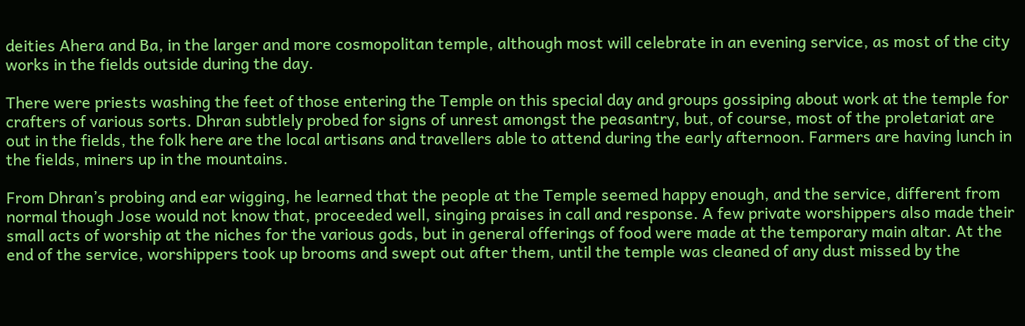deities Ahera and Ba, in the larger and more cosmopolitan temple, although most will celebrate in an evening service, as most of the city works in the fields outside during the day.

There were priests washing the feet of those entering the Temple on this special day and groups gossiping about work at the temple for crafters of various sorts. Dhran subtlely probed for signs of unrest amongst the peasantry, but, of course, most of the proletariat are out in the fields, the folk here are the local artisans and travellers able to attend during the early afternoon. Farmers are having lunch in the fields, miners up in the mountains.

From Dhran’s probing and ear wigging, he learned that the people at the Temple seemed happy enough, and the service, different from normal though Jose would not know that, proceeded well, singing praises in call and response. A few private worshippers also made their small acts of worship at the niches for the various gods, but in general offerings of food were made at the temporary main altar. At the end of the service, worshippers took up brooms and swept out after them, until the temple was cleaned of any dust missed by the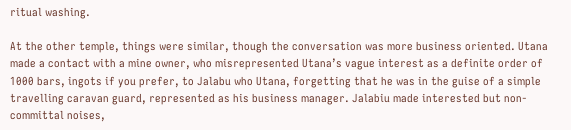ritual washing.

At the other temple, things were similar, though the conversation was more business oriented. Utana made a contact with a mine owner, who misrepresented Utana’s vague interest as a definite order of 1000 bars, ingots if you prefer, to Jalabu who Utana, forgetting that he was in the guise of a simple travelling caravan guard, represented as his business manager. Jalabiu made interested but non-committal noises,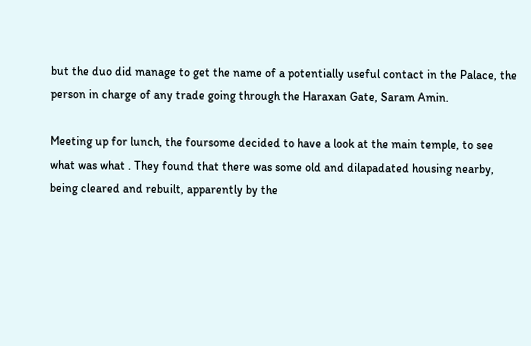but the duo did manage to get the name of a potentially useful contact in the Palace, the person in charge of any trade going through the Haraxan Gate, Saram Amin.

Meeting up for lunch, the foursome decided to have a look at the main temple, to see what was what . They found that there was some old and dilapadated housing nearby, being cleared and rebuilt, apparently by the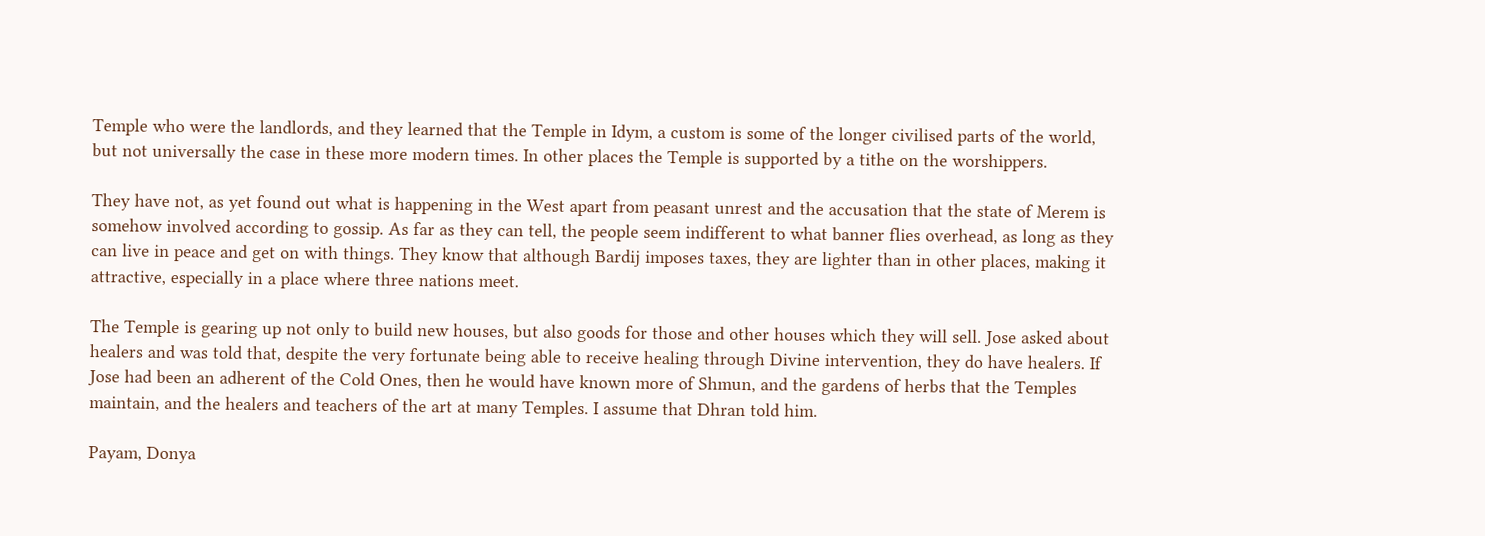Temple who were the landlords, and they learned that the Temple in Idym, a custom is some of the longer civilised parts of the world, but not universally the case in these more modern times. In other places the Temple is supported by a tithe on the worshippers.

They have not, as yet found out what is happening in the West apart from peasant unrest and the accusation that the state of Merem is somehow involved according to gossip. As far as they can tell, the people seem indifferent to what banner flies overhead, as long as they can live in peace and get on with things. They know that although Bardij imposes taxes, they are lighter than in other places, making it attractive, especially in a place where three nations meet.

The Temple is gearing up not only to build new houses, but also goods for those and other houses which they will sell. Jose asked about healers and was told that, despite the very fortunate being able to receive healing through Divine intervention, they do have healers. If Jose had been an adherent of the Cold Ones, then he would have known more of Shmun, and the gardens of herbs that the Temples maintain, and the healers and teachers of the art at many Temples. I assume that Dhran told him.

Payam, Donya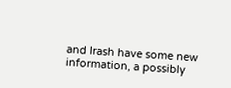and Irash have some new information, a possibly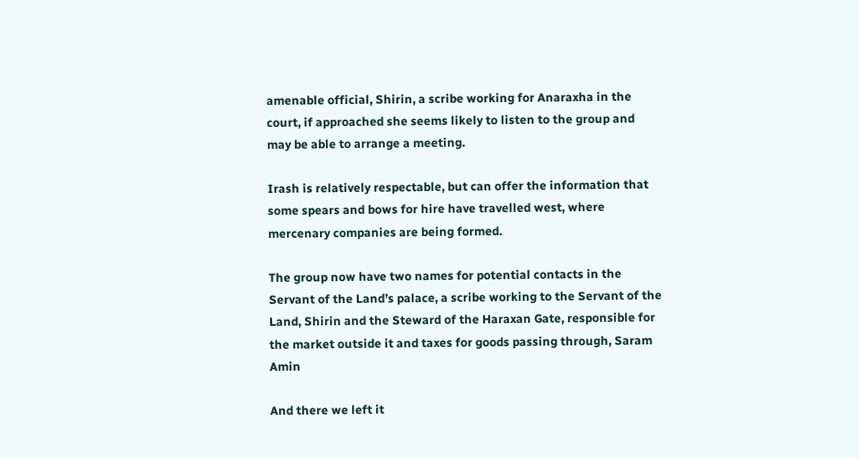amenable official, Shirin, a scribe working for Anaraxha in the court, if approached she seems likely to listen to the group and may be able to arrange a meeting.

Irash is relatively respectable, but can offer the information that some spears and bows for hire have travelled west, where mercenary companies are being formed.

The group now have two names for potential contacts in the Servant of the Land’s palace, a scribe working to the Servant of the Land, Shirin and the Steward of the Haraxan Gate, responsible for the market outside it and taxes for goods passing through, Saram Amin

And there we left it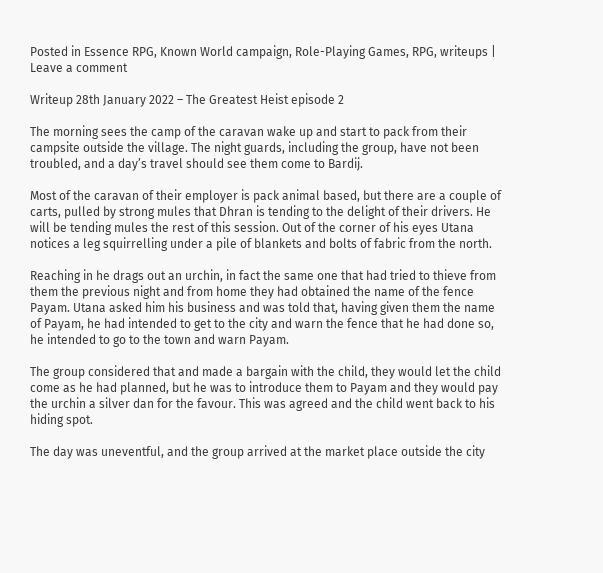Posted in Essence RPG, Known World campaign, Role-Playing Games, RPG, writeups | Leave a comment

Writeup 28th January 2022 – The Greatest Heist episode 2

The morning sees the camp of the caravan wake up and start to pack from their campsite outside the village. The night guards, including the group, have not been troubled, and a day’s travel should see them come to Bardij.

Most of the caravan of their employer is pack animal based, but there are a couple of carts, pulled by strong mules that Dhran is tending to the delight of their drivers. He will be tending mules the rest of this session. Out of the corner of his eyes Utana notices a leg squirrelling under a pile of blankets and bolts of fabric from the north.

Reaching in he drags out an urchin, in fact the same one that had tried to thieve from them the previous night and from home they had obtained the name of the fence Payam. Utana asked him his business and was told that, having given them the name of Payam, he had intended to get to the city and warn the fence that he had done so, he intended to go to the town and warn Payam.

The group considered that and made a bargain with the child, they would let the child come as he had planned, but he was to introduce them to Payam and they would pay the urchin a silver dan for the favour. This was agreed and the child went back to his hiding spot.

The day was uneventful, and the group arrived at the market place outside the city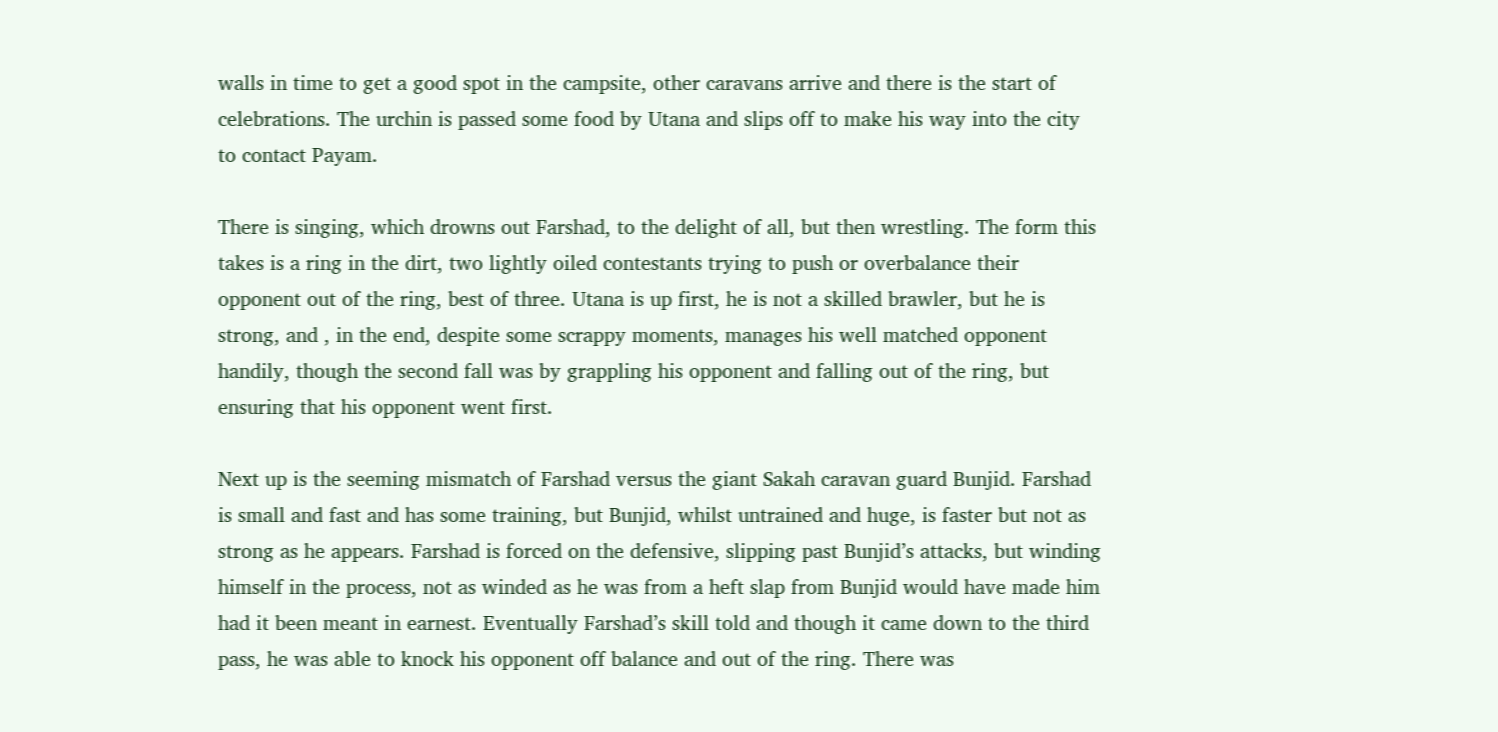walls in time to get a good spot in the campsite, other caravans arrive and there is the start of celebrations. The urchin is passed some food by Utana and slips off to make his way into the city to contact Payam.

There is singing, which drowns out Farshad, to the delight of all, but then wrestling. The form this takes is a ring in the dirt, two lightly oiled contestants trying to push or overbalance their opponent out of the ring, best of three. Utana is up first, he is not a skilled brawler, but he is strong, and , in the end, despite some scrappy moments, manages his well matched opponent handily, though the second fall was by grappling his opponent and falling out of the ring, but ensuring that his opponent went first.

Next up is the seeming mismatch of Farshad versus the giant Sakah caravan guard Bunjid. Farshad is small and fast and has some training, but Bunjid, whilst untrained and huge, is faster but not as strong as he appears. Farshad is forced on the defensive, slipping past Bunjid’s attacks, but winding himself in the process, not as winded as he was from a heft slap from Bunjid would have made him had it been meant in earnest. Eventually Farshad’s skill told and though it came down to the third pass, he was able to knock his opponent off balance and out of the ring. There was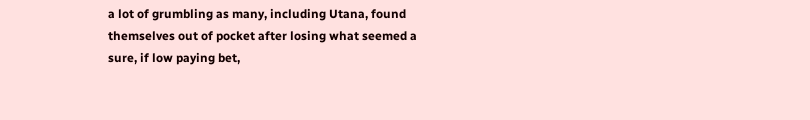a lot of grumbling as many, including Utana, found themselves out of pocket after losing what seemed a sure, if low paying bet,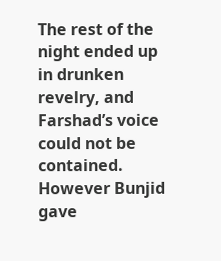The rest of the night ended up in drunken revelry, and Farshad’s voice could not be contained. However Bunjid gave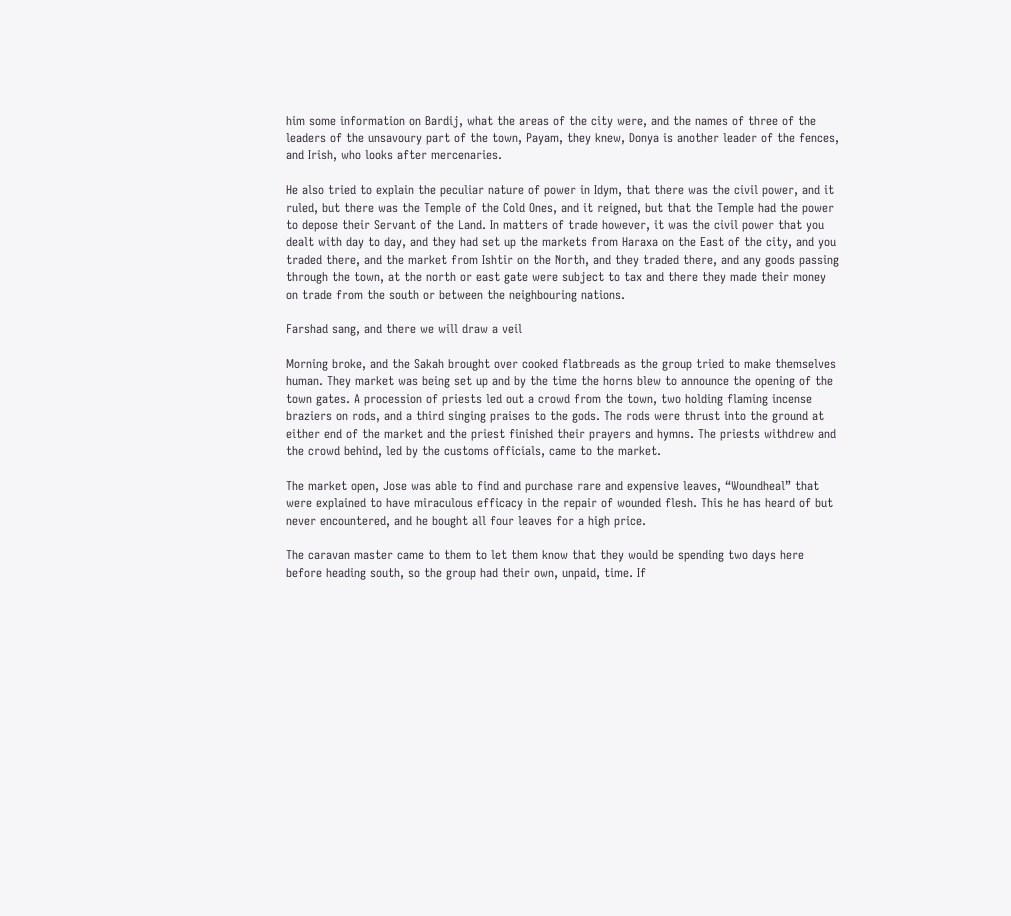him some information on Bardij, what the areas of the city were, and the names of three of the leaders of the unsavoury part of the town, Payam, they knew, Donya is another leader of the fences, and Irish, who looks after mercenaries.

He also tried to explain the peculiar nature of power in Idym, that there was the civil power, and it ruled, but there was the Temple of the Cold Ones, and it reigned, but that the Temple had the power to depose their Servant of the Land. In matters of trade however, it was the civil power that you dealt with day to day, and they had set up the markets from Haraxa on the East of the city, and you traded there, and the market from Ishtir on the North, and they traded there, and any goods passing through the town, at the north or east gate were subject to tax and there they made their money on trade from the south or between the neighbouring nations.

Farshad sang, and there we will draw a veil

Morning broke, and the Sakah brought over cooked flatbreads as the group tried to make themselves human. They market was being set up and by the time the horns blew to announce the opening of the town gates. A procession of priests led out a crowd from the town, two holding flaming incense braziers on rods, and a third singing praises to the gods. The rods were thrust into the ground at either end of the market and the priest finished their prayers and hymns. The priests withdrew and the crowd behind, led by the customs officials, came to the market.

The market open, Jose was able to find and purchase rare and expensive leaves, “Woundheal” that were explained to have miraculous efficacy in the repair of wounded flesh. This he has heard of but never encountered, and he bought all four leaves for a high price.

The caravan master came to them to let them know that they would be spending two days here before heading south, so the group had their own, unpaid, time. If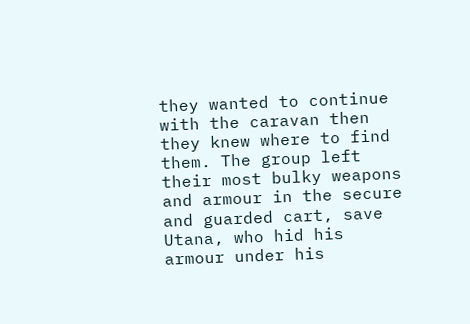they wanted to continue with the caravan then they knew where to find them. The group left their most bulky weapons and armour in the secure and guarded cart, save Utana, who hid his armour under his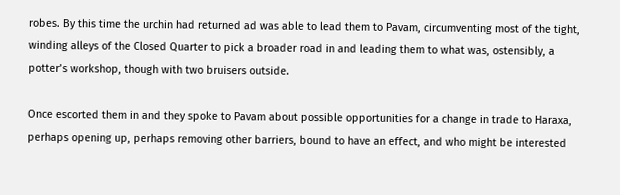robes. By this time the urchin had returned ad was able to lead them to Pavam, circumventing most of the tight, winding alleys of the Closed Quarter to pick a broader road in and leading them to what was, ostensibly, a potter’s workshop, though with two bruisers outside.

Once escorted them in and they spoke to Pavam about possible opportunities for a change in trade to Haraxa, perhaps opening up, perhaps removing other barriers, bound to have an effect, and who might be interested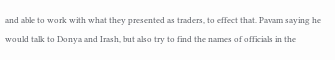and able to work with what they presented as traders, to effect that. Pavam saying he would talk to Donya and Irash, but also try to find the names of officials in the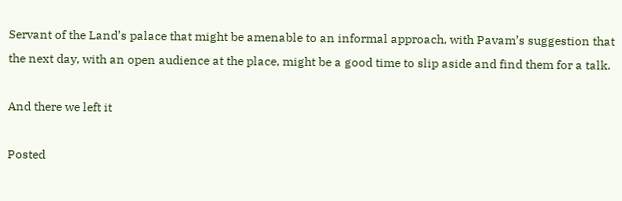Servant of the Land’s palace that might be amenable to an informal approach, with Pavam’s suggestion that the next day, with an open audience at the place, might be a good time to slip aside and find them for a talk.

And there we left it

Posted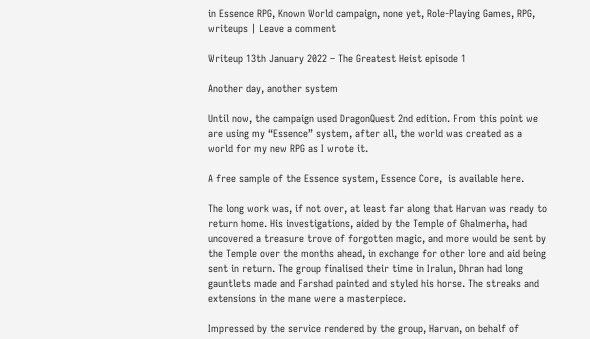in Essence RPG, Known World campaign, none yet, Role-Playing Games, RPG, writeups | Leave a comment

Writeup 13th January 2022 – The Greatest Heist episode 1

Another day, another system

Until now, the campaign used DragonQuest 2nd edition. From this point we are using my “Essence” system, after all, the world was created as a world for my new RPG as I wrote it.

A free sample of the Essence system, Essence Core,  is available here.

The long work was, if not over, at least far along that Harvan was ready to return home. His investigations, aided by the Temple of Ghalmerha, had uncovered a treasure trove of forgotten magic, and more would be sent by the Temple over the months ahead, in exchange for other lore and aid being sent in return. The group finalised their time in Iralun, Dhran had long gauntlets made and Farshad painted and styled his horse. The streaks and extensions in the mane were a masterpiece.

Impressed by the service rendered by the group, Harvan, on behalf of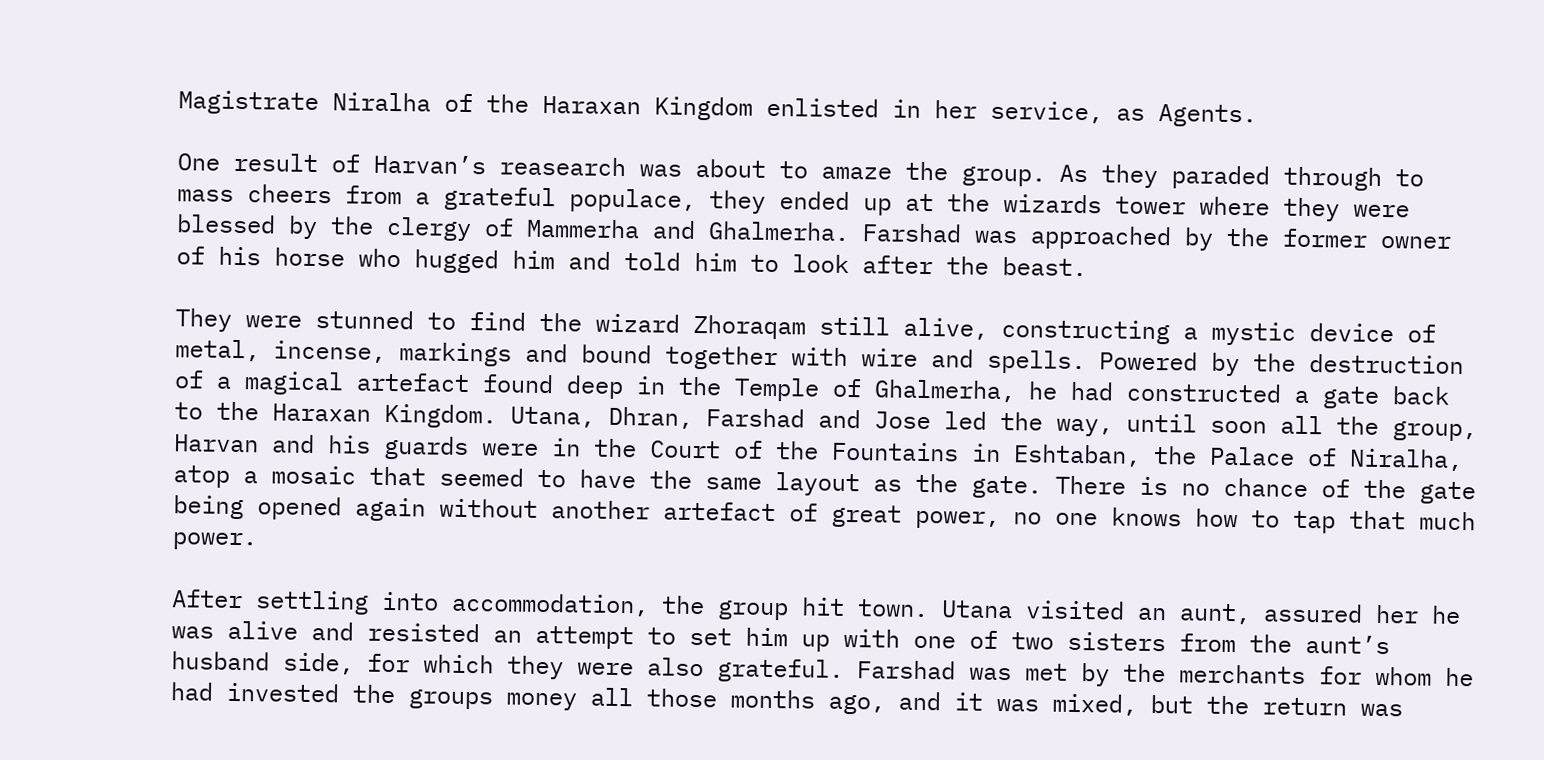Magistrate Niralha of the Haraxan Kingdom enlisted in her service, as Agents.

One result of Harvan’s reasearch was about to amaze the group. As they paraded through to mass cheers from a grateful populace, they ended up at the wizards tower where they were blessed by the clergy of Mammerha and Ghalmerha. Farshad was approached by the former owner of his horse who hugged him and told him to look after the beast.

They were stunned to find the wizard Zhoraqam still alive, constructing a mystic device of metal, incense, markings and bound together with wire and spells. Powered by the destruction of a magical artefact found deep in the Temple of Ghalmerha, he had constructed a gate back to the Haraxan Kingdom. Utana, Dhran, Farshad and Jose led the way, until soon all the group, Harvan and his guards were in the Court of the Fountains in Eshtaban, the Palace of Niralha, atop a mosaic that seemed to have the same layout as the gate. There is no chance of the gate being opened again without another artefact of great power, no one knows how to tap that much power.

After settling into accommodation, the group hit town. Utana visited an aunt, assured her he was alive and resisted an attempt to set him up with one of two sisters from the aunt’s husband side, for which they were also grateful. Farshad was met by the merchants for whom he had invested the groups money all those months ago, and it was mixed, but the return was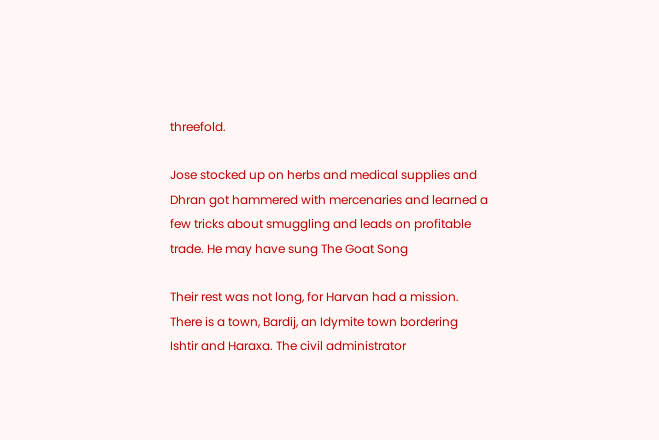threefold.

Jose stocked up on herbs and medical supplies and Dhran got hammered with mercenaries and learned a few tricks about smuggling and leads on profitable trade. He may have sung The Goat Song

Their rest was not long, for Harvan had a mission. There is a town, Bardij, an Idymite town bordering Ishtir and Haraxa. The civil administrator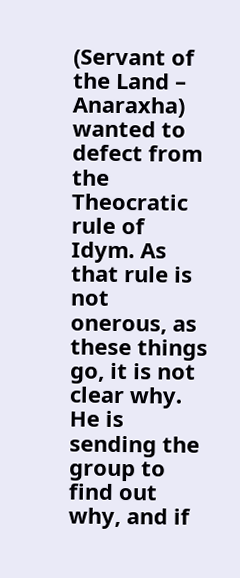(Servant of the Land – Anaraxha) wanted to defect from the Theocratic rule of Idym. As that rule is not onerous, as these things go, it is not clear why. He is sending the group to find out why, and if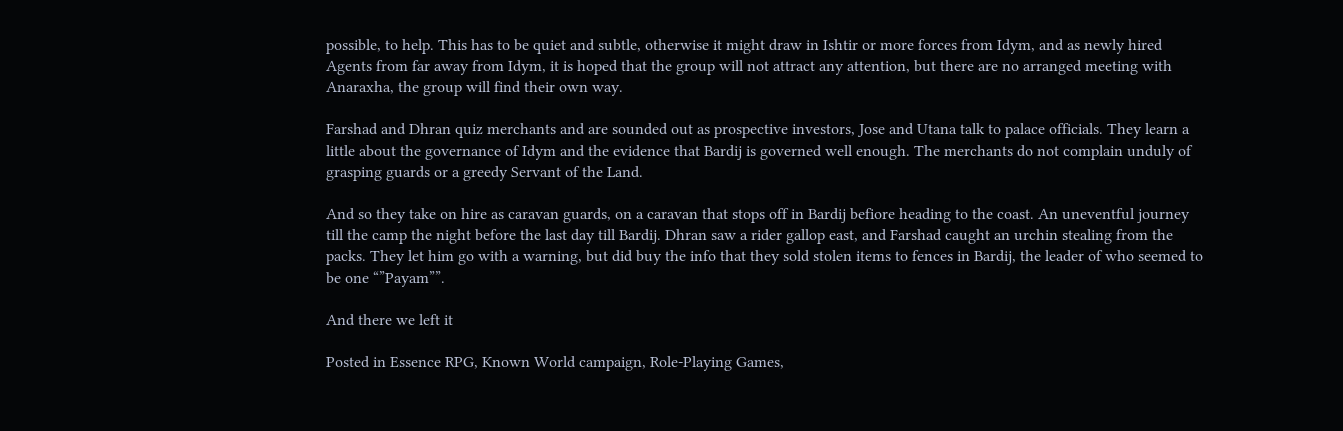possible, to help. This has to be quiet and subtle, otherwise it might draw in Ishtir or more forces from Idym, and as newly hired Agents from far away from Idym, it is hoped that the group will not attract any attention, but there are no arranged meeting with Anaraxha, the group will find their own way.

Farshad and Dhran quiz merchants and are sounded out as prospective investors, Jose and Utana talk to palace officials. They learn a little about the governance of Idym and the evidence that Bardij is governed well enough. The merchants do not complain unduly of grasping guards or a greedy Servant of the Land.

And so they take on hire as caravan guards, on a caravan that stops off in Bardij befiore heading to the coast. An uneventful journey till the camp the night before the last day till Bardij. Dhran saw a rider gallop east, and Farshad caught an urchin stealing from the packs. They let him go with a warning, but did buy the info that they sold stolen items to fences in Bardij, the leader of who seemed to be one “”Payam””.

And there we left it

Posted in Essence RPG, Known World campaign, Role-Playing Games,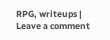RPG, writeups | Leave a comment